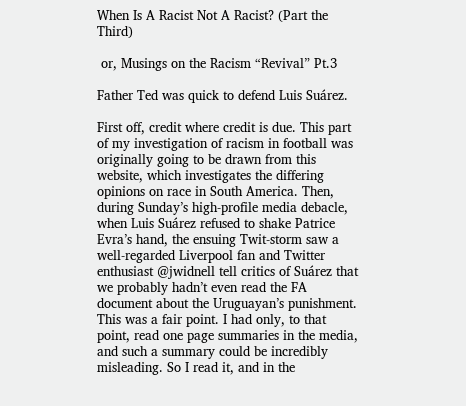When Is A Racist Not A Racist? (Part the Third)

 or, Musings on the Racism “Revival” Pt.3

Father Ted was quick to defend Luis Suárez.

First off, credit where credit is due. This part of my investigation of racism in football was originally going to be drawn from this website, which investigates the differing opinions on race in South America. Then, during Sunday’s high-profile media debacle, when Luis Suárez refused to shake Patrice Evra’s hand, the ensuing Twit-storm saw a well-regarded Liverpool fan and Twitter enthusiast @jwidnell tell critics of Suárez that we probably hadn’t even read the FA document about the Uruguayan’s punishment. This was a fair point. I had only, to that point, read one page summaries in the media, and such a summary could be incredibly misleading. So I read it, and in the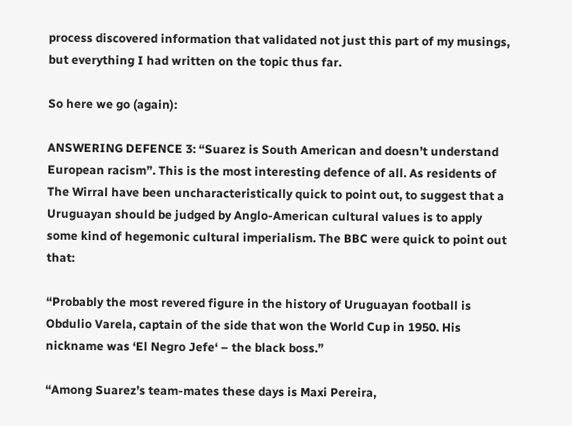process discovered information that validated not just this part of my musings, but everything I had written on the topic thus far.

So here we go (again):

ANSWERING DEFENCE 3: “Suarez is South American and doesn’t understand European racism”. This is the most interesting defence of all. As residents of The Wirral have been uncharacteristically quick to point out, to suggest that a Uruguayan should be judged by Anglo-American cultural values is to apply some kind of hegemonic cultural imperialism. The BBC were quick to point out that:

“Probably the most revered figure in the history of Uruguayan football is Obdulio Varela, captain of the side that won the World Cup in 1950. His nickname was ‘El Negro Jefe‘ – the black boss.”

“Among Suarez’s team-mates these days is Maxi Pereira,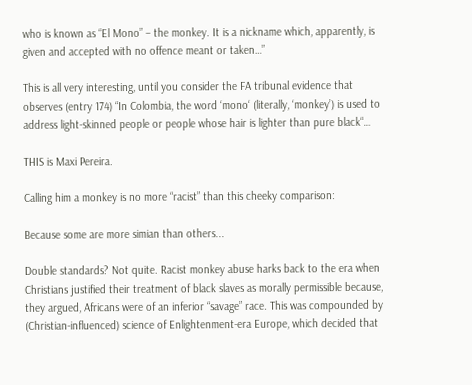who is known as “El Mono” – the monkey. It is a nickname which, apparently, is given and accepted with no offence meant or taken…”

This is all very interesting, until you consider the FA tribunal evidence that observes (entry 174) “In Colombia, the word ‘mono‘ (literally, ‘monkey’) is used to address light-skinned people or people whose hair is lighter than pure black“…

THIS is Maxi Pereira.

Calling him a monkey is no more “racist” than this cheeky comparison:

Because some are more simian than others...

Double standards? Not quite. Racist monkey abuse harks back to the era when Christians justified their treatment of black slaves as morally permissible because, they argued, Africans were of an inferior “savage” race. This was compounded by (Christian-influenced) science of Enlightenment-era Europe, which decided that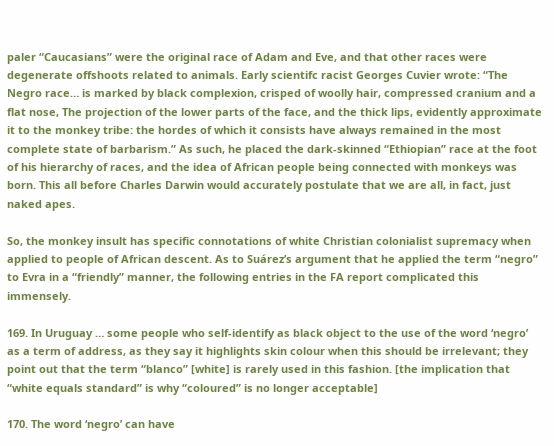paler “Caucasians” were the original race of Adam and Eve, and that other races were degenerate offshoots related to animals. Early scientifc racist Georges Cuvier wrote: “The Negro race… is marked by black complexion, crisped of woolly hair, compressed cranium and a flat nose, The projection of the lower parts of the face, and the thick lips, evidently approximate it to the monkey tribe: the hordes of which it consists have always remained in the most complete state of barbarism.” As such, he placed the dark-skinned “Ethiopian” race at the foot of his hierarchy of races, and the idea of African people being connected with monkeys was born. This all before Charles Darwin would accurately postulate that we are all, in fact, just naked apes.

So, the monkey insult has specific connotations of white Christian colonialist supremacy when applied to people of African descent. As to Suárez’s argument that he applied the term “negro” to Evra in a “friendly” manner, the following entries in the FA report complicated this immensely.

169. In Uruguay … some people who self-identify as black object to the use of the word ‘negro’ as a term of address, as they say it highlights skin colour when this should be irrelevant; they point out that the term “blanco” [white] is rarely used in this fashion. [the implication that “white equals standard” is why “coloured” is no longer acceptable]

170. The word ‘negro’ can have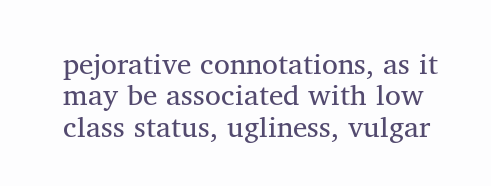pejorative connotations, as it may be associated with low class status, ugliness, vulgar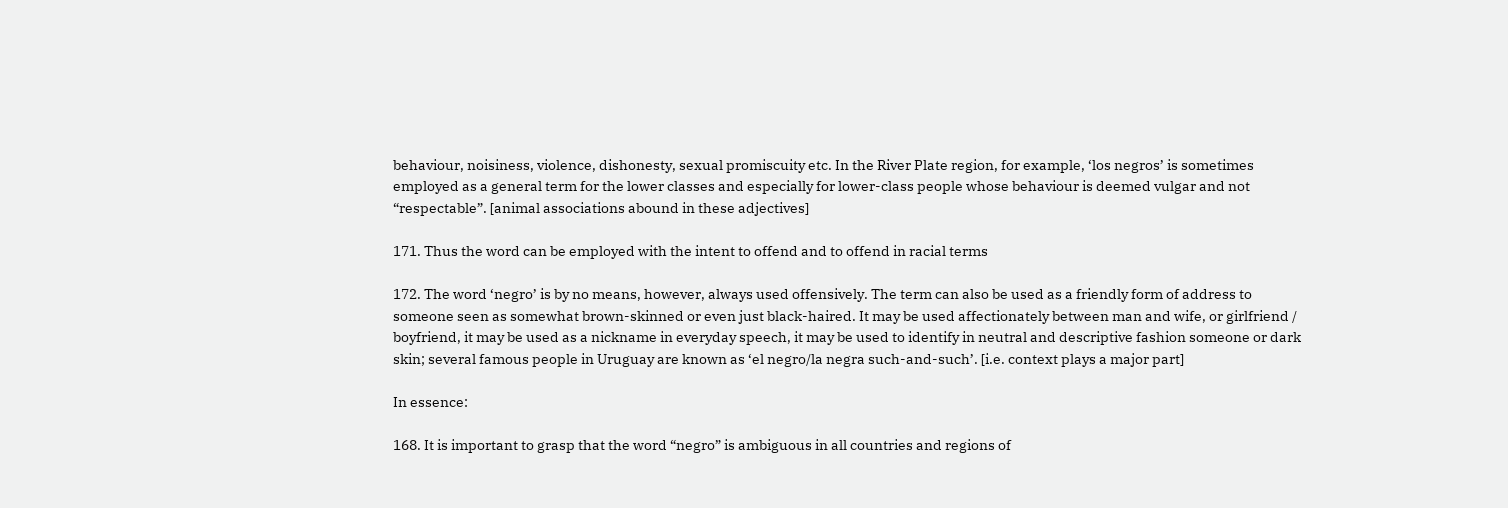behaviour, noisiness, violence, dishonesty, sexual promiscuity etc. In the River Plate region, for example, ‘los negros’ is sometimes employed as a general term for the lower classes and especially for lower-class people whose behaviour is deemed vulgar and not “respectable”. [animal associations abound in these adjectives]

171. Thus the word can be employed with the intent to offend and to offend in racial terms

172. The word ‘negro’ is by no means, however, always used offensively. The term can also be used as a friendly form of address to someone seen as somewhat brown-skinned or even just black-haired. It may be used affectionately between man and wife, or girlfriend / boyfriend, it may be used as a nickname in everyday speech, it may be used to identify in neutral and descriptive fashion someone or dark skin; several famous people in Uruguay are known as ‘el negro/la negra such-and-such’. [i.e. context plays a major part]

In essence:

168. It is important to grasp that the word “negro” is ambiguous in all countries and regions of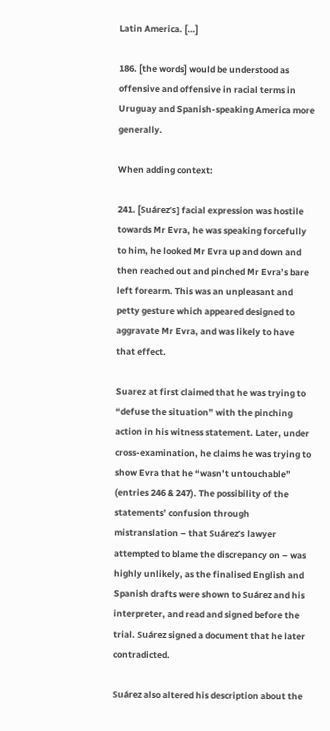Latin America. […]

186. [the words] would be understood as offensive and offensive in racial terms in Uruguay and Spanish-speaking America more generally.

When adding context:

241. [Suárez’s] facial expression was hostile towards Mr Evra, he was speaking forcefully to him, he looked Mr Evra up and down and then reached out and pinched Mr Evra’s bare left forearm. This was an unpleasant and petty gesture which appeared designed to aggravate Mr Evra, and was likely to have that effect.

Suarez at first claimed that he was trying to “defuse the situation” with the pinching action in his witness statement. Later, under cross-examination, he claims he was trying to show Evra that he “wasn’t untouchable” (entries 246 & 247). The possibility of the statements’ confusion through mistranslation – that Suárez’s lawyer attempted to blame the discrepancy on – was highly unlikely, as the finalised English and Spanish drafts were shown to Suárez and his interpreter, and read and signed before the trial. Suárez signed a document that he later contradicted.

Suárez also altered his description about the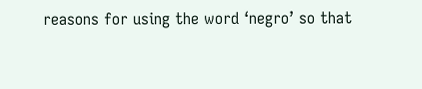reasons for using the word ‘negro’ so that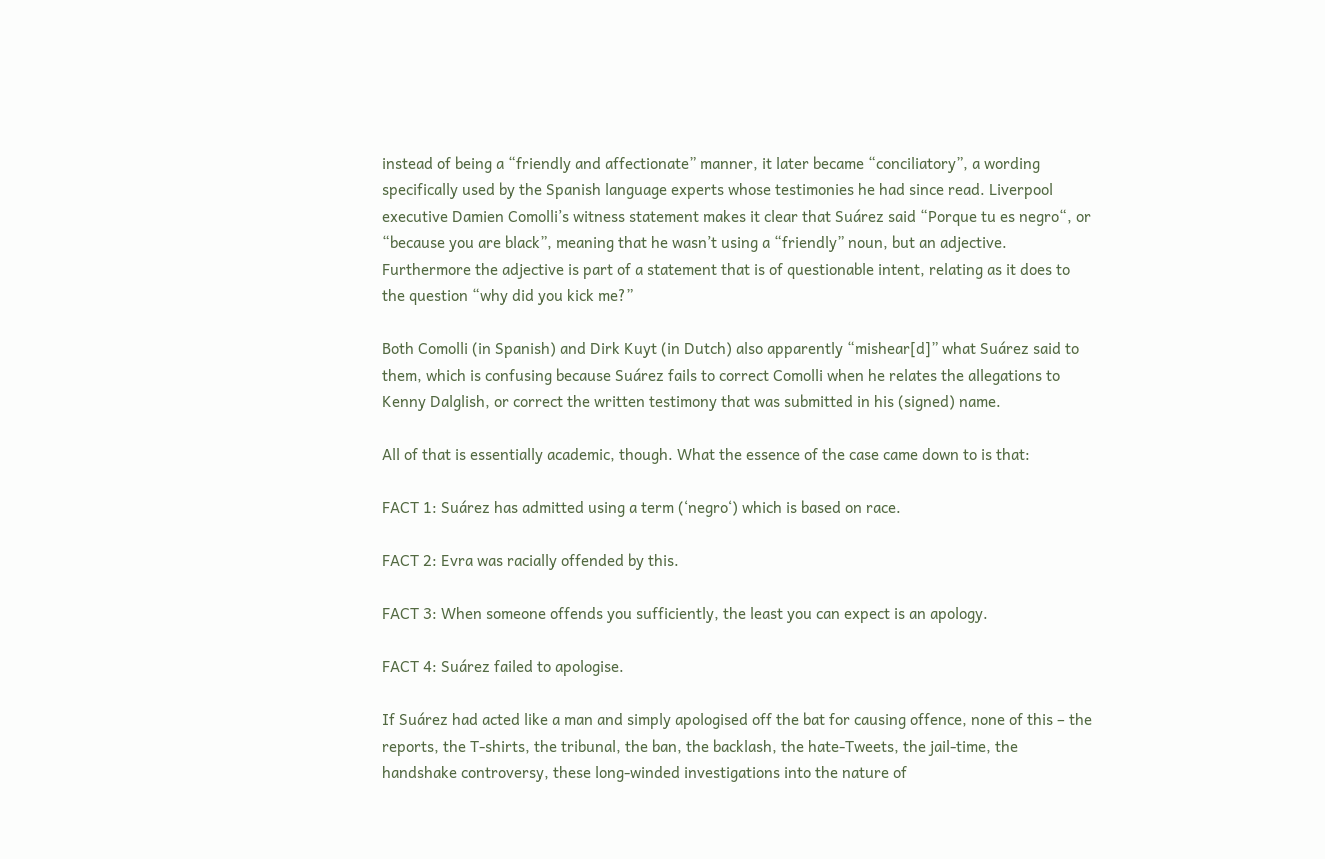instead of being a “friendly and affectionate” manner, it later became “conciliatory”, a wording specifically used by the Spanish language experts whose testimonies he had since read. Liverpool executive Damien Comolli’s witness statement makes it clear that Suárez said “Porque tu es negro“, or “because you are black”, meaning that he wasn’t using a “friendly” noun, but an adjective. Furthermore the adjective is part of a statement that is of questionable intent, relating as it does to the question “why did you kick me?”

Both Comolli (in Spanish) and Dirk Kuyt (in Dutch) also apparently “mishear[d]” what Suárez said to them, which is confusing because Suárez fails to correct Comolli when he relates the allegations to Kenny Dalglish, or correct the written testimony that was submitted in his (signed) name.

All of that is essentially academic, though. What the essence of the case came down to is that:

FACT 1: Suárez has admitted using a term (‘negro‘) which is based on race.

FACT 2: Evra was racially offended by this.

FACT 3: When someone offends you sufficiently, the least you can expect is an apology.

FACT 4: Suárez failed to apologise.

If Suárez had acted like a man and simply apologised off the bat for causing offence, none of this – the reports, the T-shirts, the tribunal, the ban, the backlash, the hate-Tweets, the jail-time, the handshake controversy, these long-winded investigations into the nature of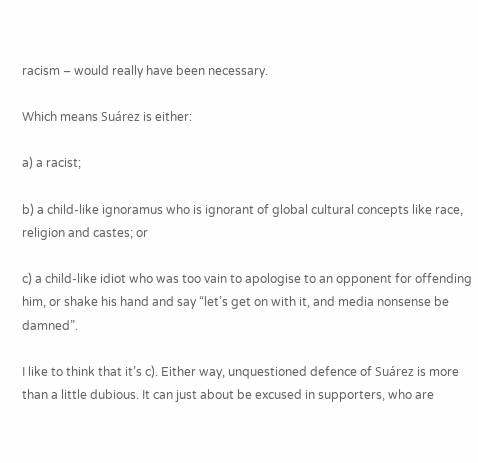racism – would really have been necessary.

Which means Suárez is either:

a) a racist;

b) a child-like ignoramus who is ignorant of global cultural concepts like race, religion and castes; or

c) a child-like idiot who was too vain to apologise to an opponent for offending him, or shake his hand and say “let’s get on with it, and media nonsense be damned”.

I like to think that it’s c). Either way, unquestioned defence of Suárez is more than a little dubious. It can just about be excused in supporters, who are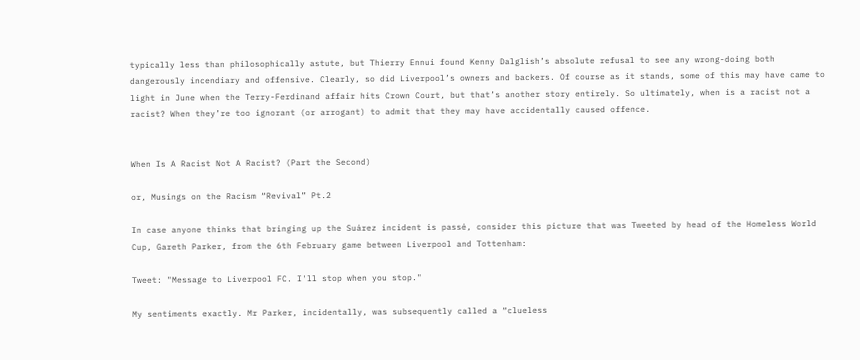typically less than philosophically astute, but Thierry Ennui found Kenny Dalglish’s absolute refusal to see any wrong-doing both  dangerously incendiary and offensive. Clearly, so did Liverpool’s owners and backers. Of course as it stands, some of this may have came to light in June when the Terry-Ferdinand affair hits Crown Court, but that’s another story entirely. So ultimately, when is a racist not a racist? When they’re too ignorant (or arrogant) to admit that they may have accidentally caused offence.


When Is A Racist Not A Racist? (Part the Second)

or, Musings on the Racism “Revival” Pt.2

In case anyone thinks that bringing up the Suárez incident is passé, consider this picture that was Tweeted by head of the Homeless World Cup, Gareth Parker, from the 6th February game between Liverpool and Tottenham:

Tweet: "Message to Liverpool FC. I'll stop when you stop."

My sentiments exactly. Mr Parker, incidentally, was subsequently called a “clueless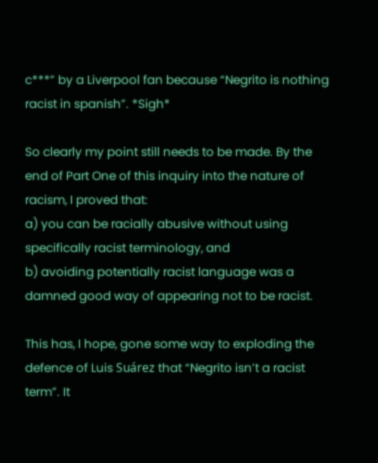c***” by a Liverpool fan because “Negrito is nothing racist in spanish”. *Sigh*

So clearly my point still needs to be made. By the end of Part One of this inquiry into the nature of racism, I proved that:
a) you can be racially abusive without using specifically racist terminology, and
b) avoiding potentially racist language was a damned good way of appearing not to be racist.

This has, I hope, gone some way to exploding the defence of Luis Suárez that “Negrito isn’t a racist term”. It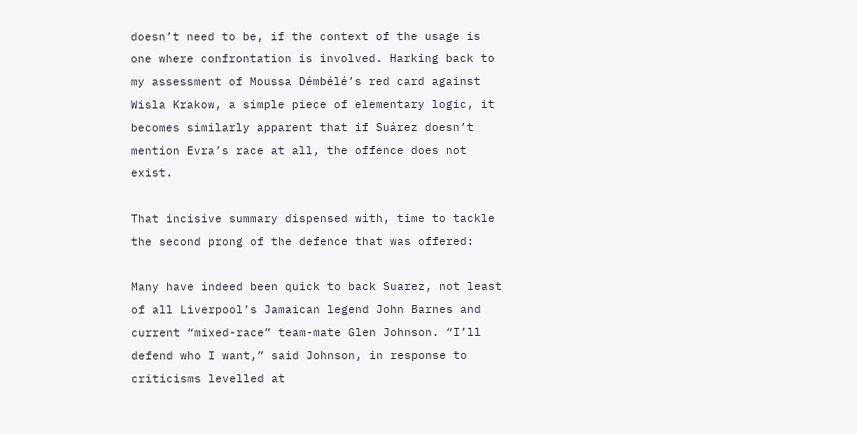doesn’t need to be, if the context of the usage is one where confrontation is involved. Harking back to my assessment of Moussa Démbélé’s red card against Wisla Krakow, a simple piece of elementary logic, it becomes similarly apparent that if Suárez doesn’t mention Evra’s race at all, the offence does not exist.

That incisive summary dispensed with, time to tackle the second prong of the defence that was offered:

Many have indeed been quick to back Suarez, not least of all Liverpool’s Jamaican legend John Barnes and current “mixed-race” team-mate Glen Johnson. “I’ll defend who I want,” said Johnson, in response to criticisms levelled at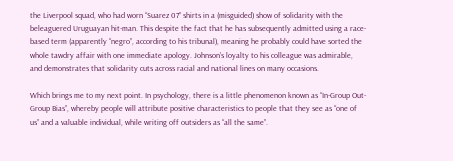the Liverpool squad, who had worn “Suarez 07” shirts in a (misguided) show of solidarity with the beleaguered Uruguayan hit-man. This despite the fact that he has subsequently admitted using a race-based term (apparently “negro”, according to his tribunal), meaning he probably could have sorted the whole tawdry affair with one immediate apology. Johnson’s loyalty to his colleague was admirable, and demonstrates that solidarity cuts across racial and national lines on many occasions.

Which brings me to my next point. In psychology, there is a little phenomenon known as “In-Group Out-Group Bias”, whereby people will attribute positive characteristics to people that they see as “one of us” and a valuable individual, while writing off outsiders as “all the same”.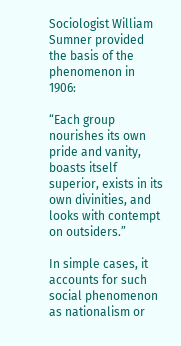Sociologist William Sumner provided the basis of the phenomenon in 1906:

“Each group nourishes its own pride and vanity, boasts itself superior, exists in its own divinities, and looks with contempt on outsiders.”

In simple cases, it accounts for such social phenomenon as nationalism or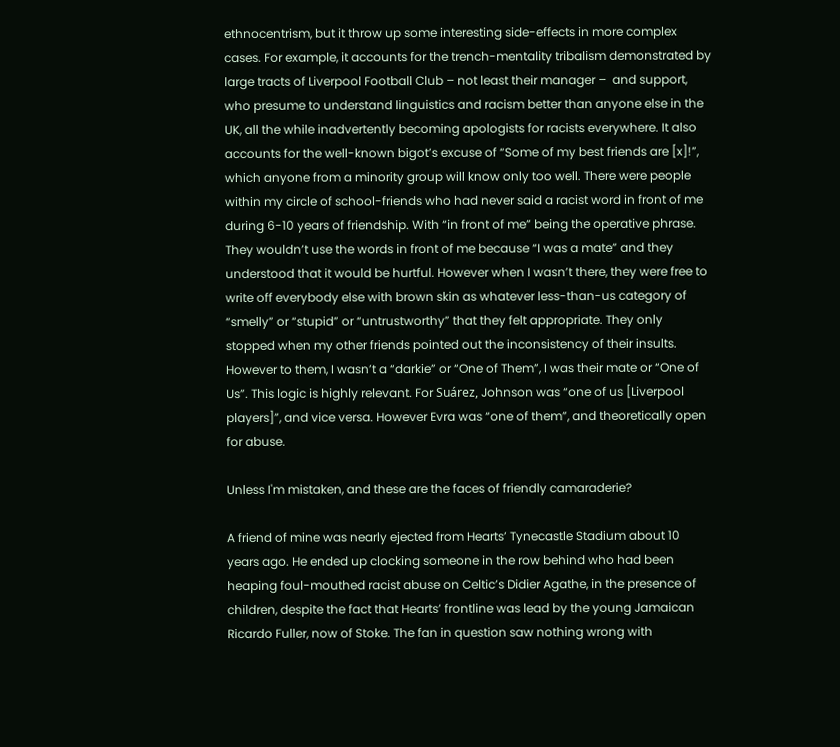ethnocentrism, but it throw up some interesting side-effects in more complex cases. For example, it accounts for the trench-mentality tribalism demonstrated by large tracts of Liverpool Football Club – not least their manager –  and support, who presume to understand linguistics and racism better than anyone else in the UK, all the while inadvertently becoming apologists for racists everywhere. It also accounts for the well-known bigot’s excuse of “Some of my best friends are [x]!”, which anyone from a minority group will know only too well. There were people within my circle of school-friends who had never said a racist word in front of me during 6-10 years of friendship. With “in front of me” being the operative phrase. They wouldn’t use the words in front of me because “I was a mate” and they understood that it would be hurtful. However when I wasn’t there, they were free to write off everybody else with brown skin as whatever less-than-us category of “smelly” or “stupid” or “untrustworthy” that they felt appropriate. They only stopped when my other friends pointed out the inconsistency of their insults. However to them, I wasn’t a “darkie” or “One of Them”, I was their mate or “One of Us”. This logic is highly relevant. For Suárez, Johnson was “one of us [Liverpool players]”, and vice versa. However Evra was “one of them”, and theoretically open for abuse.

Unless I'm mistaken, and these are the faces of friendly camaraderie?

A friend of mine was nearly ejected from Hearts’ Tynecastle Stadium about 10 years ago. He ended up clocking someone in the row behind who had been heaping foul-mouthed racist abuse on Celtic’s Didier Agathe, in the presence of children, despite the fact that Hearts’ frontline was lead by the young Jamaican Ricardo Fuller, now of Stoke. The fan in question saw nothing wrong with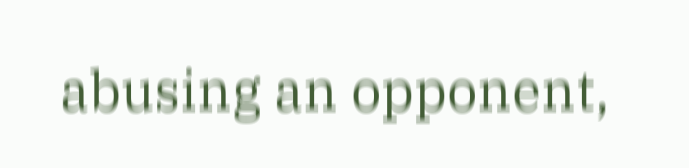abusing an opponent,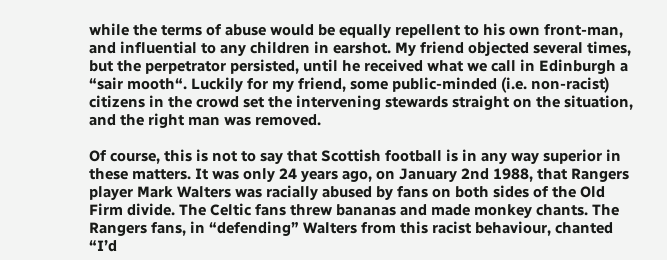while the terms of abuse would be equally repellent to his own front-man, and influential to any children in earshot. My friend objected several times, but the perpetrator persisted, until he received what we call in Edinburgh a “sair mooth“. Luckily for my friend, some public-minded (i.e. non-racist) citizens in the crowd set the intervening stewards straight on the situation, and the right man was removed.

Of course, this is not to say that Scottish football is in any way superior in these matters. It was only 24 years ago, on January 2nd 1988, that Rangers player Mark Walters was racially abused by fans on both sides of the Old Firm divide. The Celtic fans threw bananas and made monkey chants. The Rangers fans, in “defending” Walters from this racist behaviour, chanted “I’d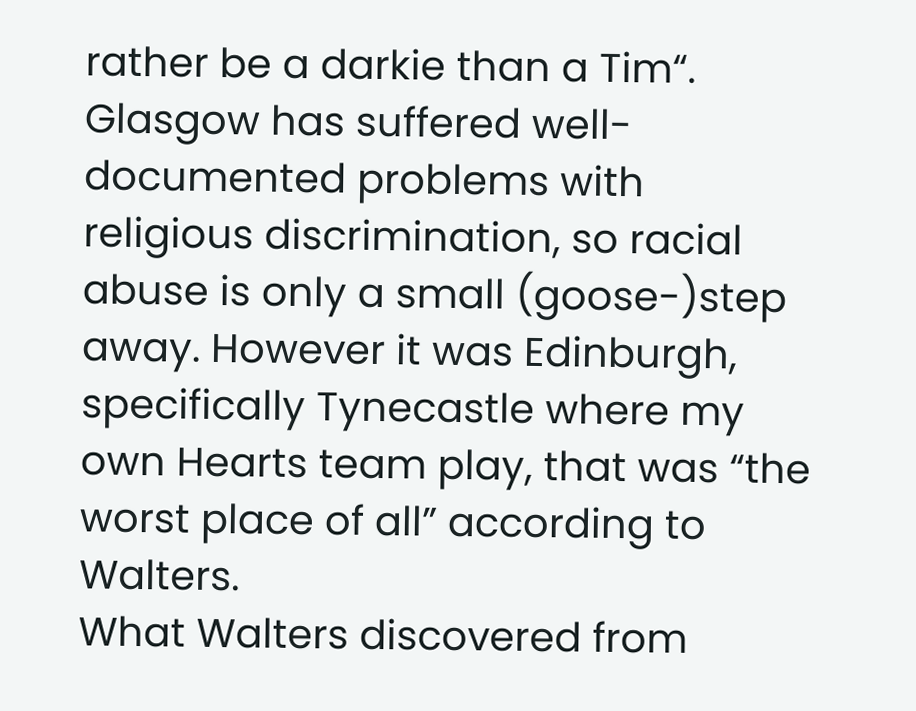rather be a darkie than a Tim“. Glasgow has suffered well-documented problems with religious discrimination, so racial abuse is only a small (goose-)step away. However it was Edinburgh, specifically Tynecastle where my own Hearts team play, that was “the worst place of all” according to Walters.
What Walters discovered from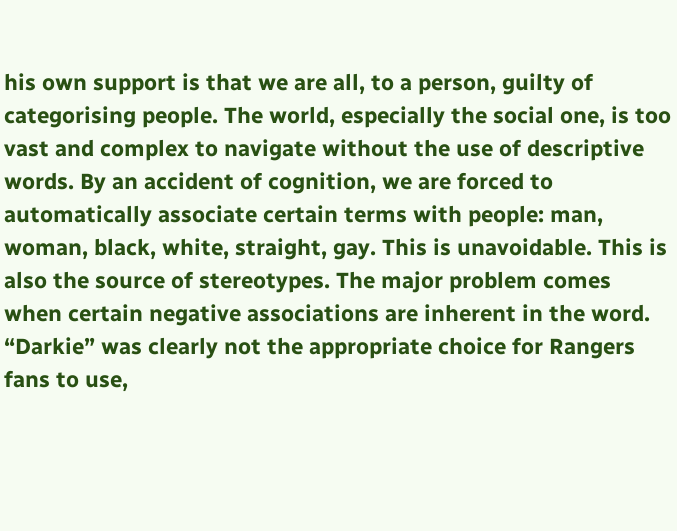his own support is that we are all, to a person, guilty of categorising people. The world, especially the social one, is too vast and complex to navigate without the use of descriptive words. By an accident of cognition, we are forced to automatically associate certain terms with people: man, woman, black, white, straight, gay. This is unavoidable. This is also the source of stereotypes. The major problem comes when certain negative associations are inherent in the word.
“Darkie” was clearly not the appropriate choice for Rangers fans to use,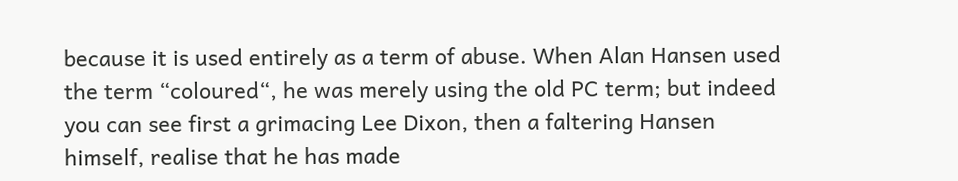because it is used entirely as a term of abuse. When Alan Hansen used the term “coloured“, he was merely using the old PC term; but indeed you can see first a grimacing Lee Dixon, then a faltering Hansen himself, realise that he has made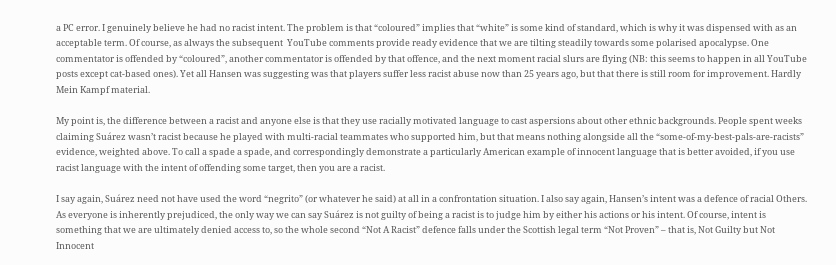a PC error. I genuinely believe he had no racist intent. The problem is that “coloured” implies that “white” is some kind of standard, which is why it was dispensed with as an acceptable term. Of course, as always the subsequent  YouTube comments provide ready evidence that we are tilting steadily towards some polarised apocalypse. One commentator is offended by “coloured”, another commentator is offended by that offence, and the next moment racial slurs are flying (NB: this seems to happen in all YouTube posts except cat-based ones). Yet all Hansen was suggesting was that players suffer less racist abuse now than 25 years ago, but that there is still room for improvement. Hardly Mein Kampf material.

My point is, the difference between a racist and anyone else is that they use racially motivated language to cast aspersions about other ethnic backgrounds. People spent weeks claiming Suárez wasn’t racist because he played with multi-racial teammates who supported him, but that means nothing alongside all the “some-of-my-best-pals-are-racists” evidence, weighted above. To call a spade a spade, and correspondingly demonstrate a particularly American example of innocent language that is better avoided, if you use racist language with the intent of offending some target, then you are a racist.

I say again, Suárez need not have used the word “negrito” (or whatever he said) at all in a confrontation situation. I also say again, Hansen’s intent was a defence of racial Others. As everyone is inherently prejudiced, the only way we can say Suárez is not guilty of being a racist is to judge him by either his actions or his intent. Of course, intent is something that we are ultimately denied access to, so the whole second “Not A Racist” defence falls under the Scottish legal term “Not Proven” – that is, Not Guilty but Not Innocent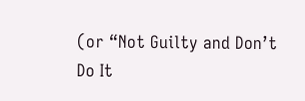(or “Not Guilty and Don’t Do It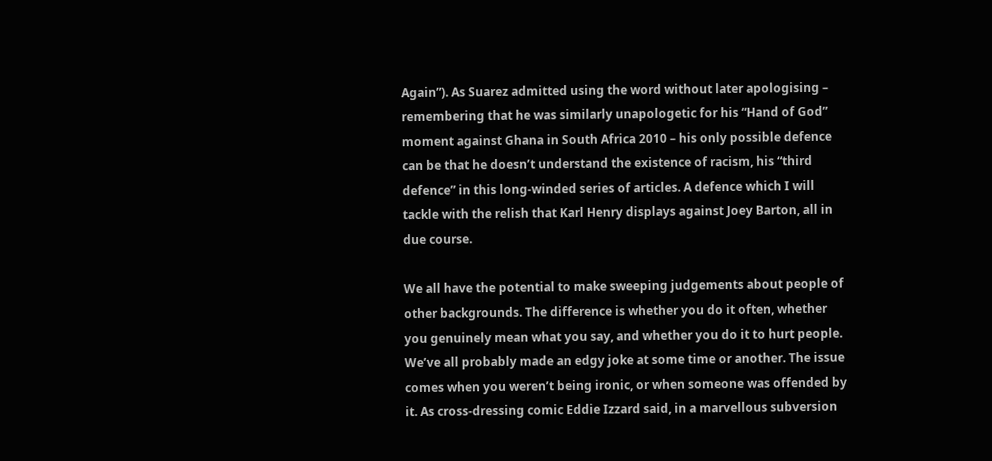Again”). As Suarez admitted using the word without later apologising – remembering that he was similarly unapologetic for his “Hand of God” moment against Ghana in South Africa 2010 – his only possible defence can be that he doesn’t understand the existence of racism, his “third defence” in this long-winded series of articles. A defence which I will tackle with the relish that Karl Henry displays against Joey Barton, all in due course.

We all have the potential to make sweeping judgements about people of other backgrounds. The difference is whether you do it often, whether you genuinely mean what you say, and whether you do it to hurt people. We’ve all probably made an edgy joke at some time or another. The issue comes when you weren’t being ironic, or when someone was offended by it. As cross-dressing comic Eddie Izzard said, in a marvellous subversion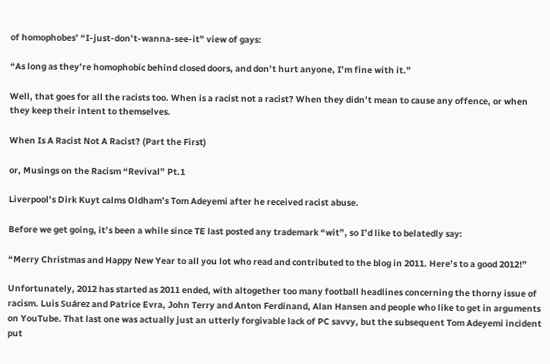of homophobes’ “I-just-don’t-wanna-see-it” view of gays:

“As long as they’re homophobic behind closed doors, and don’t hurt anyone, I’m fine with it.”

Well, that goes for all the racists too. When is a racist not a racist? When they didn’t mean to cause any offence, or when they keep their intent to themselves.

When Is A Racist Not A Racist? (Part the First)

or, Musings on the Racism “Revival” Pt.1

Liverpool’s Dirk Kuyt calms Oldham’s Tom Adeyemi after he received racist abuse.

Before we get going, it’s been a while since TE last posted any trademark “wit”, so I’d like to belatedly say:

“Merry Christmas and Happy New Year to all you lot who read and contributed to the blog in 2011. Here’s to a good 2012!”

Unfortunately, 2012 has started as 2011 ended, with altogether too many football headlines concerning the thorny issue of racism. Luis Suárez and Patrice Evra, John Terry and Anton Ferdinand, Alan Hansen and people who like to get in arguments on YouTube. That last one was actually just an utterly forgivable lack of PC savvy, but the subsequent Tom Adeyemi incident put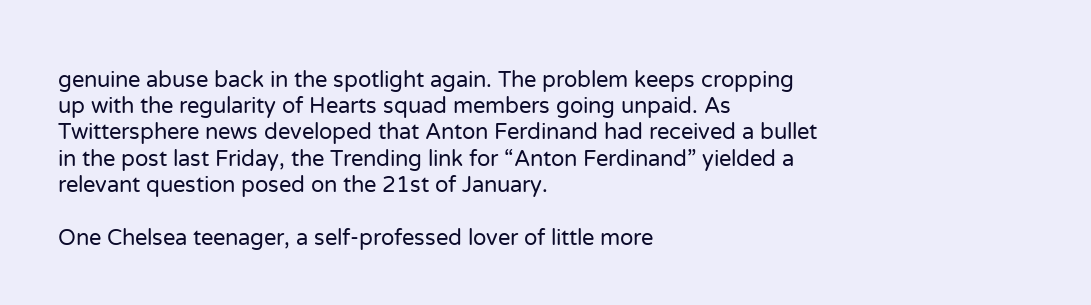genuine abuse back in the spotlight again. The problem keeps cropping up with the regularity of Hearts squad members going unpaid. As Twittersphere news developed that Anton Ferdinand had received a bullet in the post last Friday, the Trending link for “Anton Ferdinand” yielded a relevant question posed on the 21st of January.

One Chelsea teenager, a self-professed lover of little more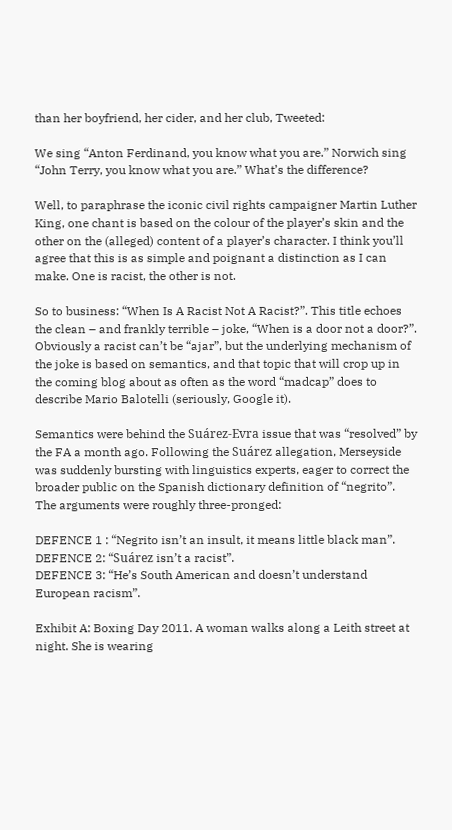than her boyfriend, her cider, and her club, Tweeted:

We sing “Anton Ferdinand, you know what you are.” Norwich sing “John Terry, you know what you are.” What’s the difference?

Well, to paraphrase the iconic civil rights campaigner Martin Luther King, one chant is based on the colour of the player’s skin and the other on the (alleged) content of a player’s character. I think you’ll agree that this is as simple and poignant a distinction as I can make. One is racist, the other is not.

So to business: “When Is A Racist Not A Racist?”. This title echoes the clean – and frankly terrible – joke, “When is a door not a door?”. Obviously a racist can’t be “ajar”, but the underlying mechanism of the joke is based on semantics, and that topic that will crop up in the coming blog about as often as the word “madcap” does to describe Mario Balotelli (seriously, Google it).

Semantics were behind the Suárez-Evra issue that was “resolved” by the FA a month ago. Following the Suárez allegation, Merseyside was suddenly bursting with linguistics experts, eager to correct the broader public on the Spanish dictionary definition of “negrito”. The arguments were roughly three-pronged:

DEFENCE 1 : “Negrito isn’t an insult, it means little black man”.
DEFENCE 2: “Suárez isn’t a racist”.
DEFENCE 3: “He’s South American and doesn’t understand European racism”.

Exhibit A: Boxing Day 2011. A woman walks along a Leith street at night. She is wearing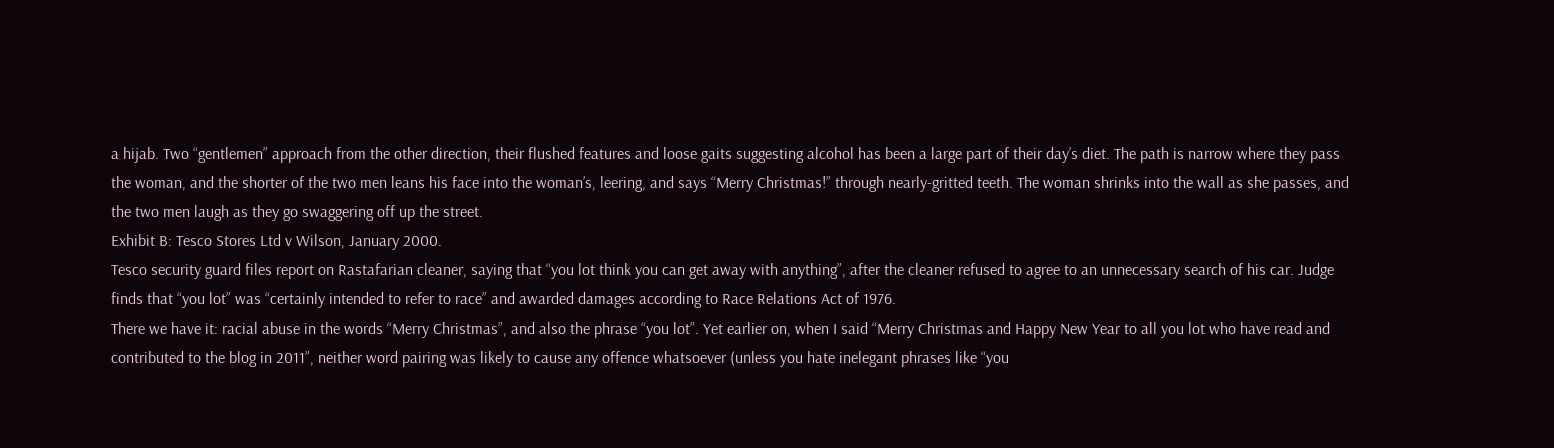a hijab. Two “gentlemen” approach from the other direction, their flushed features and loose gaits suggesting alcohol has been a large part of their day’s diet. The path is narrow where they pass the woman, and the shorter of the two men leans his face into the woman’s, leering, and says “Merry Christmas!” through nearly-gritted teeth. The woman shrinks into the wall as she passes, and the two men laugh as they go swaggering off up the street.
Exhibit B: Tesco Stores Ltd v Wilson, January 2000.
Tesco security guard files report on Rastafarian cleaner, saying that “you lot think you can get away with anything”, after the cleaner refused to agree to an unnecessary search of his car. Judge finds that “you lot” was “certainly intended to refer to race” and awarded damages according to Race Relations Act of 1976.
There we have it: racial abuse in the words “Merry Christmas”, and also the phrase “you lot”. Yet earlier on, when I said “Merry Christmas and Happy New Year to all you lot who have read and contributed to the blog in 2011”, neither word pairing was likely to cause any offence whatsoever (unless you hate inelegant phrases like “you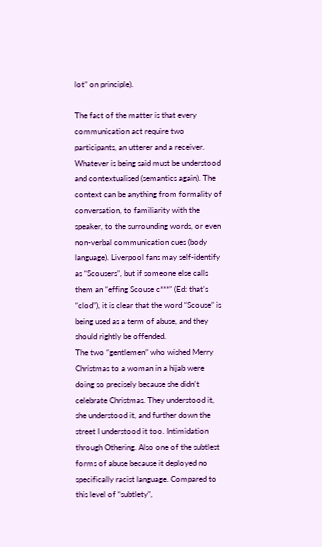lot” on principle).

The fact of the matter is that every communication act require two participants, an utterer and a receiver. Whatever is being said must be understood and contextualised (semantics again). The context can be anything from formality of conversation, to familiarity with the speaker, to the surrounding words, or even non-verbal communication cues (body language). Liverpool fans may self-identify as “Scousers”, but if someone else calls them an “effing Scouse c***” (Ed: that’s “clod”), it is clear that the word “Scouse” is being used as a term of abuse, and they should rightly be offended.
The two “gentlemen” who wished Merry Christmas to a woman in a hijab were doing so precisely because she didn’t celebrate Christmas. They understood it, she understood it, and further down the street I understood it too. Intimidation through Othering. Also one of the subtlest forms of abuse because it deployed no specifically racist language. Compared to this level of “subtlety”,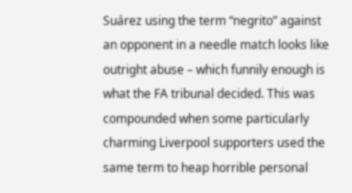Suárez using the term “negrito” against an opponent in a needle match looks like outright abuse – which funnily enough is what the FA tribunal decided. This was compounded when some particularly charming Liverpool supporters used the same term to heap horrible personal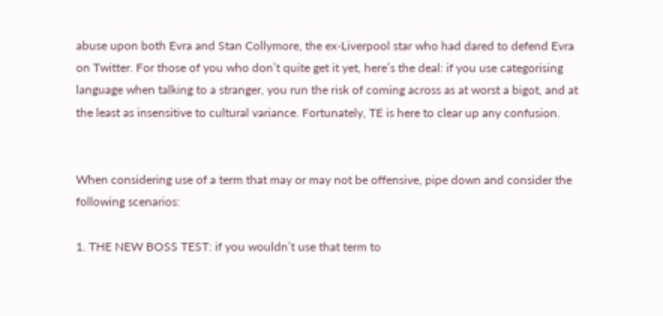abuse upon both Evra and Stan Collymore, the ex-Liverpool star who had dared to defend Evra on Twitter. For those of you who don’t quite get it yet, here’s the deal: if you use categorising language when talking to a stranger, you run the risk of coming across as at worst a bigot, and at the least as insensitive to cultural variance. Fortunately, TE is here to clear up any confusion.


When considering use of a term that may or may not be offensive, pipe down and consider the following scenarios:

1. THE NEW BOSS TEST: if you wouldn’t use that term to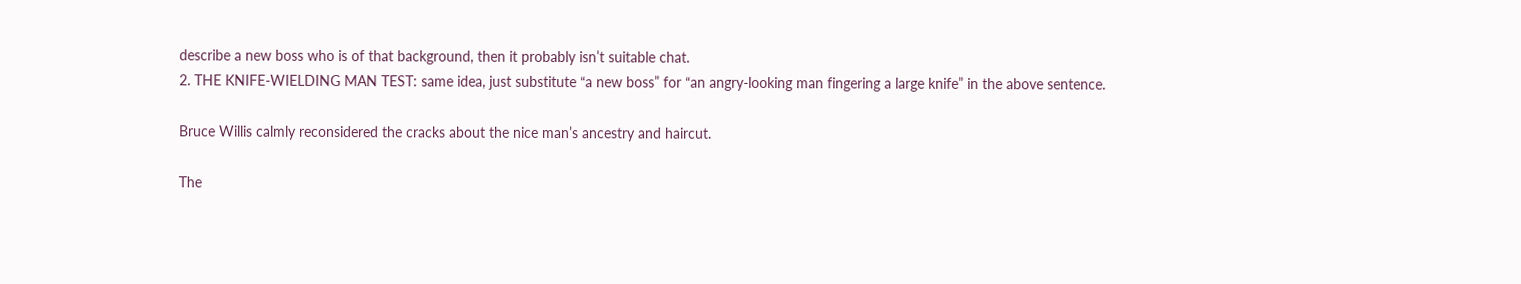describe a new boss who is of that background, then it probably isn’t suitable chat.
2. THE KNIFE-WIELDING MAN TEST: same idea, just substitute “a new boss” for “an angry-looking man fingering a large knife” in the above sentence.

Bruce Willis calmly reconsidered the cracks about the nice man’s ancestry and haircut.

The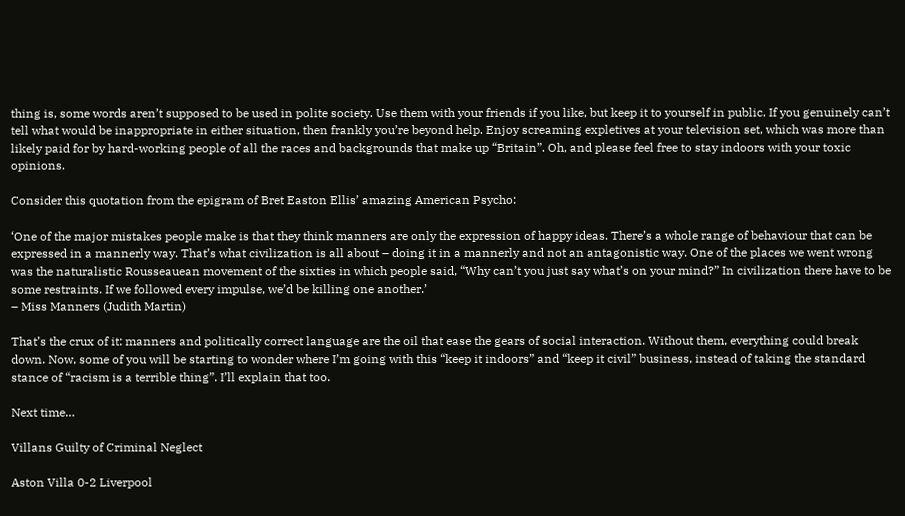thing is, some words aren’t supposed to be used in polite society. Use them with your friends if you like, but keep it to yourself in public. If you genuinely can’t tell what would be inappropriate in either situation, then frankly you’re beyond help. Enjoy screaming expletives at your television set, which was more than likely paid for by hard-working people of all the races and backgrounds that make up “Britain”. Oh, and please feel free to stay indoors with your toxic opinions.

Consider this quotation from the epigram of Bret Easton Ellis’ amazing American Psycho:

‘One of the major mistakes people make is that they think manners are only the expression of happy ideas. There’s a whole range of behaviour that can be expressed in a mannerly way. That’s what civilization is all about – doing it in a mannerly and not an antagonistic way. One of the places we went wrong was the naturalistic Rousseauean movement of the sixties in which people said, “Why can’t you just say what’s on your mind?” In civilization there have to be some restraints. If we followed every impulse, we’d be killing one another.’
– Miss Manners (Judith Martin)

That’s the crux of it: manners and politically correct language are the oil that ease the gears of social interaction. Without them, everything could break down. Now, some of you will be starting to wonder where I’m going with this “keep it indoors” and “keep it civil” business, instead of taking the standard stance of “racism is a terrible thing”. I’ll explain that too.

Next time…

Villans Guilty of Criminal Neglect

Aston Villa 0-2 Liverpool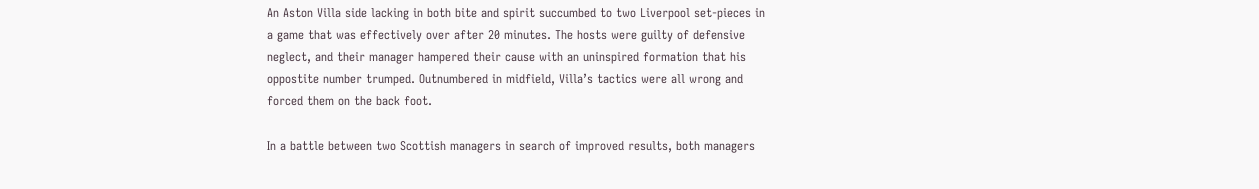An Aston Villa side lacking in both bite and spirit succumbed to two Liverpool set-pieces in a game that was effectively over after 20 minutes. The hosts were guilty of defensive neglect, and their manager hampered their cause with an uninspired formation that his oppostite number trumped. Outnumbered in midfield, Villa’s tactics were all wrong and forced them on the back foot.

In a battle between two Scottish managers in search of improved results, both managers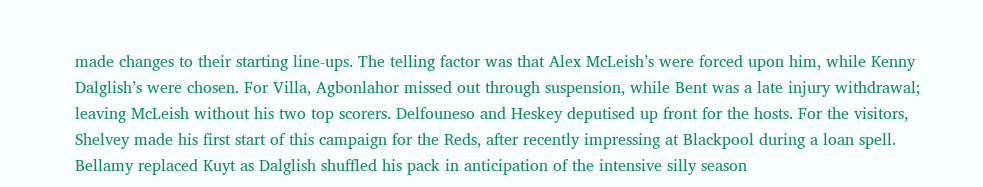made changes to their starting line-ups. The telling factor was that Alex McLeish’s were forced upon him, while Kenny Dalglish’s were chosen. For Villa, Agbonlahor missed out through suspension, while Bent was a late injury withdrawal; leaving McLeish without his two top scorers. Delfouneso and Heskey deputised up front for the hosts. For the visitors, Shelvey made his first start of this campaign for the Reds, after recently impressing at Blackpool during a loan spell. Bellamy replaced Kuyt as Dalglish shuffled his pack in anticipation of the intensive silly season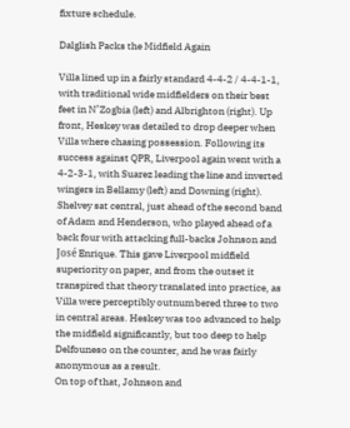fixture schedule.

Dalglish Packs the Midfield Again

Villa lined up in a fairly standard 4-4-2 / 4-4-1-1, with traditional wide midfielders on their best feet in N’Zogbia (left) and Albrighton (right). Up front, Heskey was detailed to drop deeper when Villa where chasing possession. Following its success against QPR, Liverpool again went with a 4-2-3-1, with Suarez leading the line and inverted wingers in Bellamy (left) and Downing (right). Shelvey sat central, just ahead of the second band of Adam and Henderson, who played ahead of a back four with attacking full-backs Johnson and José Enrique. This gave Liverpool midfield superiority on paper, and from the outset it transpired that theory translated into practice, as Villa were perceptibly outnumbered three to two in central areas. Heskey was too advanced to help the midfield significantly, but too deep to help Delfouneso on the counter, and he was fairly anonymous as a result.
On top of that, Johnson and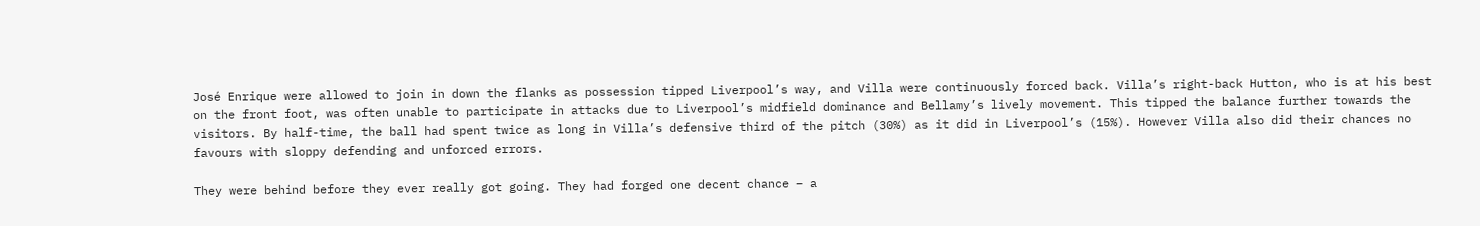José Enrique were allowed to join in down the flanks as possession tipped Liverpool’s way, and Villa were continuously forced back. Villa’s right-back Hutton, who is at his best on the front foot, was often unable to participate in attacks due to Liverpool’s midfield dominance and Bellamy’s lively movement. This tipped the balance further towards the visitors. By half-time, the ball had spent twice as long in Villa’s defensive third of the pitch (30%) as it did in Liverpool’s (15%). However Villa also did their chances no favours with sloppy defending and unforced errors.

They were behind before they ever really got going. They had forged one decent chance – a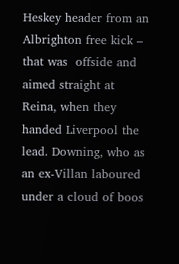Heskey header from an Albrighton free kick – that was  offside and aimed straight at Reina, when they handed Liverpool the lead. Downing, who as an ex-Villan laboured under a cloud of boos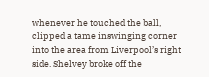whenever he touched the ball, clipped a tame inswinging corner into the area from Liverpool’s right side. Shelvey broke off the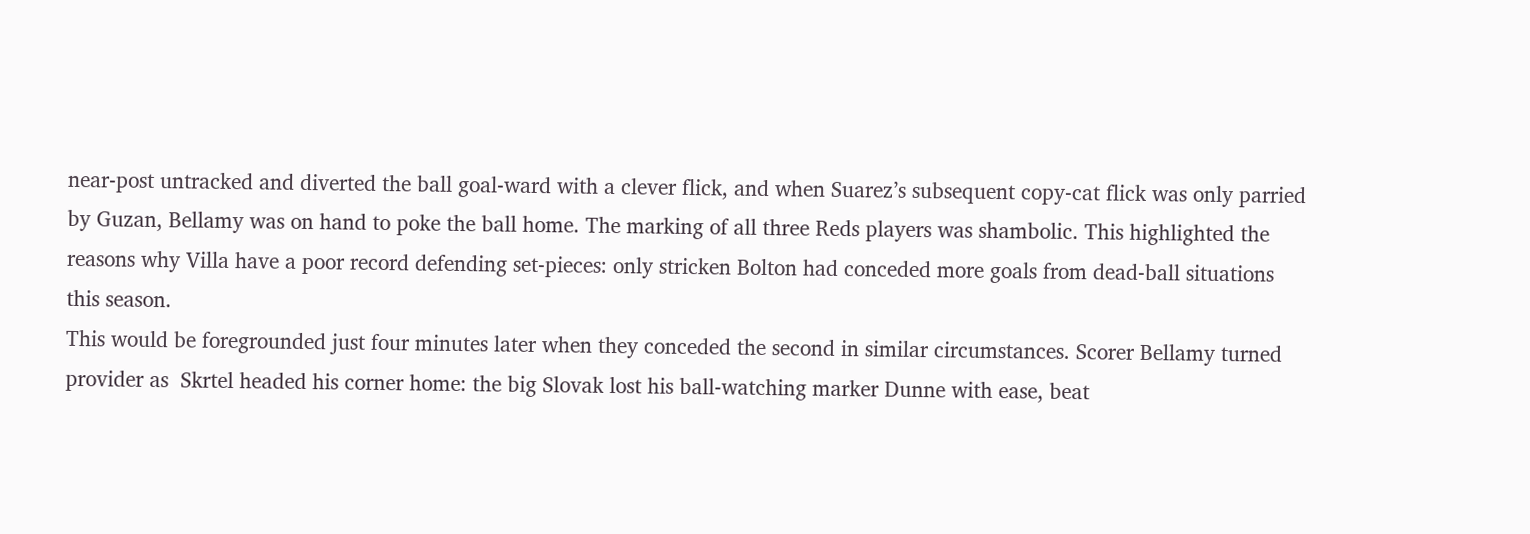near-post untracked and diverted the ball goal-ward with a clever flick, and when Suarez’s subsequent copy-cat flick was only parried by Guzan, Bellamy was on hand to poke the ball home. The marking of all three Reds players was shambolic. This highlighted the reasons why Villa have a poor record defending set-pieces: only stricken Bolton had conceded more goals from dead-ball situations this season.
This would be foregrounded just four minutes later when they conceded the second in similar circumstances. Scorer Bellamy turned provider as  Skrtel headed his corner home: the big Slovak lost his ball-watching marker Dunne with ease, beat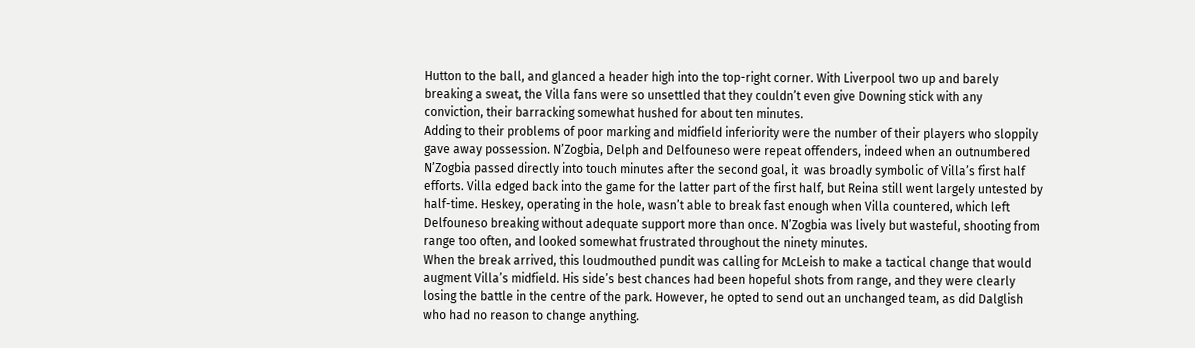Hutton to the ball, and glanced a header high into the top-right corner. With Liverpool two up and barely breaking a sweat, the Villa fans were so unsettled that they couldn’t even give Downing stick with any conviction, their barracking somewhat hushed for about ten minutes.
Adding to their problems of poor marking and midfield inferiority were the number of their players who sloppily gave away possession. N’Zogbia, Delph and Delfouneso were repeat offenders, indeed when an outnumbered N’Zogbia passed directly into touch minutes after the second goal, it  was broadly symbolic of Villa’s first half efforts. Villa edged back into the game for the latter part of the first half, but Reina still went largely untested by half-time. Heskey, operating in the hole, wasn’t able to break fast enough when Villa countered, which left Delfouneso breaking without adequate support more than once. N’Zogbia was lively but wasteful, shooting from range too often, and looked somewhat frustrated throughout the ninety minutes.
When the break arrived, this loudmouthed pundit was calling for McLeish to make a tactical change that would augment Villa’s midfield. His side’s best chances had been hopeful shots from range, and they were clearly losing the battle in the centre of the park. However, he opted to send out an unchanged team, as did Dalglish who had no reason to change anything.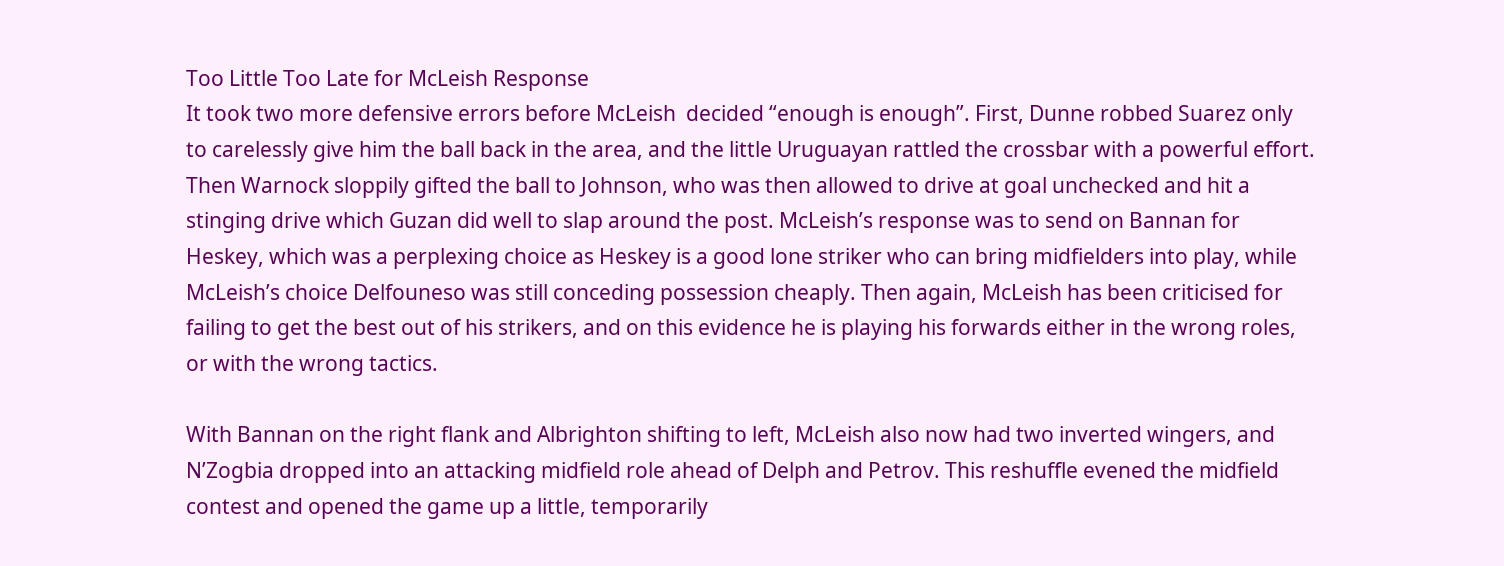Too Little Too Late for McLeish Response
It took two more defensive errors before McLeish  decided “enough is enough”. First, Dunne robbed Suarez only to carelessly give him the ball back in the area, and the little Uruguayan rattled the crossbar with a powerful effort. Then Warnock sloppily gifted the ball to Johnson, who was then allowed to drive at goal unchecked and hit a stinging drive which Guzan did well to slap around the post. McLeish’s response was to send on Bannan for Heskey, which was a perplexing choice as Heskey is a good lone striker who can bring midfielders into play, while McLeish’s choice Delfouneso was still conceding possession cheaply. Then again, McLeish has been criticised for failing to get the best out of his strikers, and on this evidence he is playing his forwards either in the wrong roles, or with the wrong tactics.

With Bannan on the right flank and Albrighton shifting to left, McLeish also now had two inverted wingers, and N’Zogbia dropped into an attacking midfield role ahead of Delph and Petrov. This reshuffle evened the midfield contest and opened the game up a little, temporarily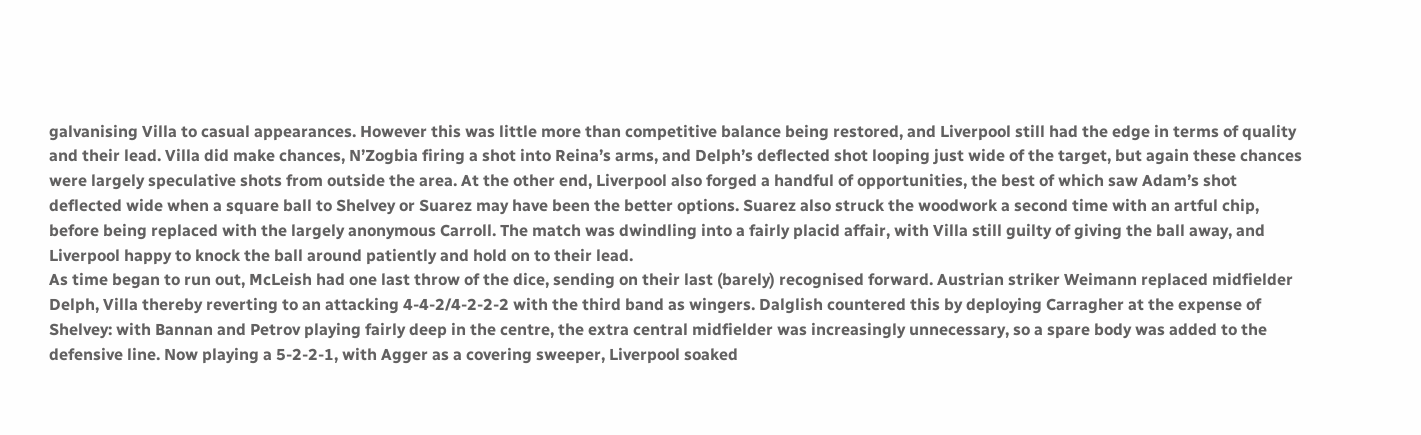galvanising Villa to casual appearances. However this was little more than competitive balance being restored, and Liverpool still had the edge in terms of quality and their lead. Villa did make chances, N’Zogbia firing a shot into Reina’s arms, and Delph’s deflected shot looping just wide of the target, but again these chances were largely speculative shots from outside the area. At the other end, Liverpool also forged a handful of opportunities, the best of which saw Adam’s shot deflected wide when a square ball to Shelvey or Suarez may have been the better options. Suarez also struck the woodwork a second time with an artful chip, before being replaced with the largely anonymous Carroll. The match was dwindling into a fairly placid affair, with Villa still guilty of giving the ball away, and Liverpool happy to knock the ball around patiently and hold on to their lead.
As time began to run out, McLeish had one last throw of the dice, sending on their last (barely) recognised forward. Austrian striker Weimann replaced midfielder Delph, Villa thereby reverting to an attacking 4-4-2/4-2-2-2 with the third band as wingers. Dalglish countered this by deploying Carragher at the expense of Shelvey: with Bannan and Petrov playing fairly deep in the centre, the extra central midfielder was increasingly unnecessary, so a spare body was added to the defensive line. Now playing a 5-2-2-1, with Agger as a covering sweeper, Liverpool soaked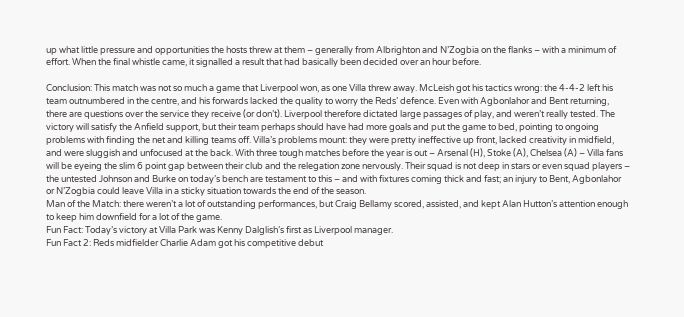up what little pressure and opportunities the hosts threw at them – generally from Albrighton and N’Zogbia on the flanks – with a minimum of effort. When the final whistle came, it signalled a result that had basically been decided over an hour before.

Conclusion: This match was not so much a game that Liverpool won, as one Villa threw away. McLeish got his tactics wrong: the 4-4-2 left his team outnumbered in the centre, and his forwards lacked the quality to worry the Reds’ defence. Even with Agbonlahor and Bent returning, there are questions over the service they receive (or don’t). Liverpool therefore dictated large passages of play, and weren’t really tested. The victory will satisfy the Anfield support, but their team perhaps should have had more goals and put the game to bed, pointing to ongoing problems with finding the net and killing teams off. Villa’s problems mount: they were pretty ineffective up front, lacked creativity in midfield, and were sluggish and unfocused at the back. With three tough matches before the year is out – Arsenal (H), Stoke (A), Chelsea (A) – Villa fans will be eyeing the slim 6 point gap between their club and the relegation zone nervously. Their squad is not deep in stars or even squad players – the untested Johnson and Burke on today’s bench are testament to this – and with fixtures coming thick and fast; an injury to Bent, Agbonlahor or N’Zogbia could leave Villa in a sticky situation towards the end of the season.
Man of the Match: there weren’t a lot of outstanding performances, but Craig Bellamy scored, assisted, and kept Alan Hutton’s attention enough to keep him downfield for a lot of the game.
Fun Fact: Today’s victory at Villa Park was Kenny Dalglish’s first as Liverpool manager.
Fun Fact 2: Reds midfielder Charlie Adam got his competitive debut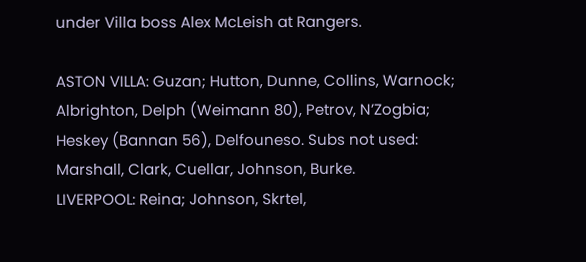under Villa boss Alex McLeish at Rangers.

ASTON VILLA: Guzan; Hutton, Dunne, Collins, Warnock; Albrighton, Delph (Weimann 80), Petrov, N’Zogbia; Heskey (Bannan 56), Delfouneso. Subs not used: Marshall, Clark, Cuellar, Johnson, Burke.
LIVERPOOL: Reina; Johnson, Skrtel,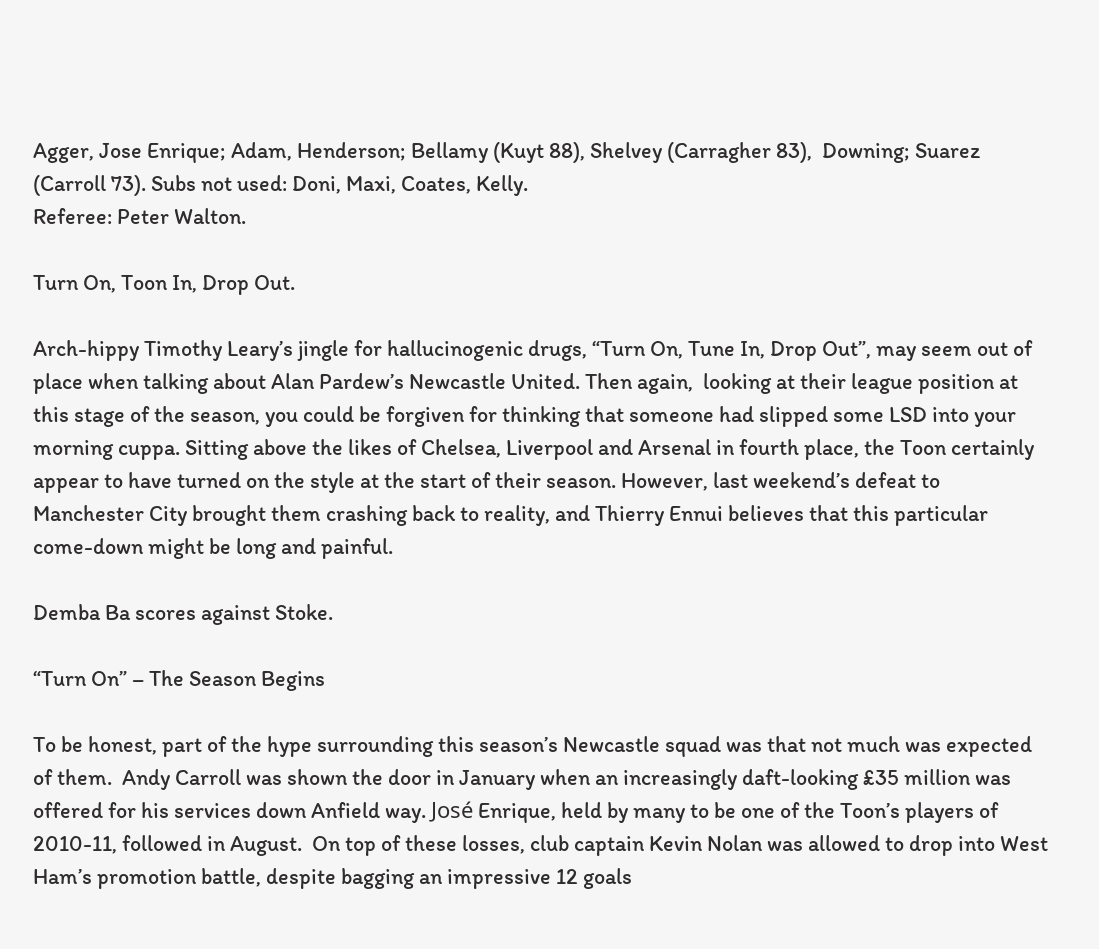Agger, Jose Enrique; Adam, Henderson; Bellamy (Kuyt 88), Shelvey (Carragher 83),  Downing; Suarez (Carroll 73). Subs not used: Doni, Maxi, Coates, Kelly.
Referee: Peter Walton.

Turn On, Toon In, Drop Out.

Arch-hippy Timothy Leary’s jingle for hallucinogenic drugs, “Turn On, Tune In, Drop Out”, may seem out of place when talking about Alan Pardew’s Newcastle United. Then again,  looking at their league position at this stage of the season, you could be forgiven for thinking that someone had slipped some LSD into your morning cuppa. Sitting above the likes of Chelsea, Liverpool and Arsenal in fourth place, the Toon certainly appear to have turned on the style at the start of their season. However, last weekend’s defeat to Manchester City brought them crashing back to reality, and Thierry Ennui believes that this particular come-down might be long and painful.

Demba Ba scores against Stoke.

“Turn On” – The Season Begins

To be honest, part of the hype surrounding this season’s Newcastle squad was that not much was expected of them.  Andy Carroll was shown the door in January when an increasingly daft-looking £35 million was offered for his services down Anfield way. José Enrique, held by many to be one of the Toon’s players of 2010-11, followed in August.  On top of these losses, club captain Kevin Nolan was allowed to drop into West Ham’s promotion battle, despite bagging an impressive 12 goals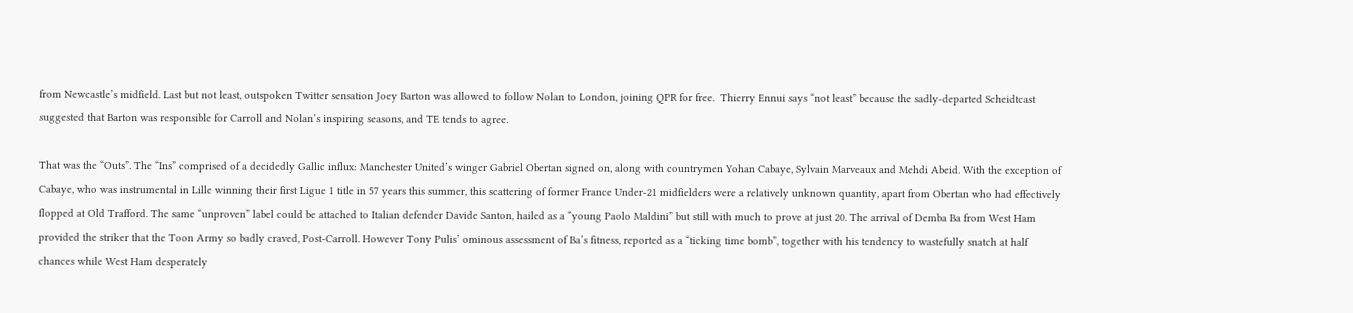from Newcastle’s midfield. Last but not least, outspoken Twitter sensation Joey Barton was allowed to follow Nolan to London, joining QPR for free.  Thierry Ennui says “not least” because the sadly-departed Scheidtcast suggested that Barton was responsible for Carroll and Nolan’s inspiring seasons, and TE tends to agree.

That was the “Outs”. The “Ins” comprised of a decidedly Gallic influx: Manchester United’s winger Gabriel Obertan signed on, along with countrymen Yohan Cabaye, Sylvain Marveaux and Mehdi Abeid. With the exception of Cabaye, who was instrumental in Lille winning their first Ligue 1 title in 57 years this summer, this scattering of former France Under-21 midfielders were a relatively unknown quantity, apart from Obertan who had effectively flopped at Old Trafford. The same “unproven” label could be attached to Italian defender Davide Santon, hailed as a “young Paolo Maldini” but still with much to prove at just 20. The arrival of Demba Ba from West Ham provided the striker that the Toon Army so badly craved, Post-Carroll. However Tony Pulis’ ominous assessment of Ba’s fitness, reported as a “ticking time bomb”, together with his tendency to wastefully snatch at half chances while West Ham desperately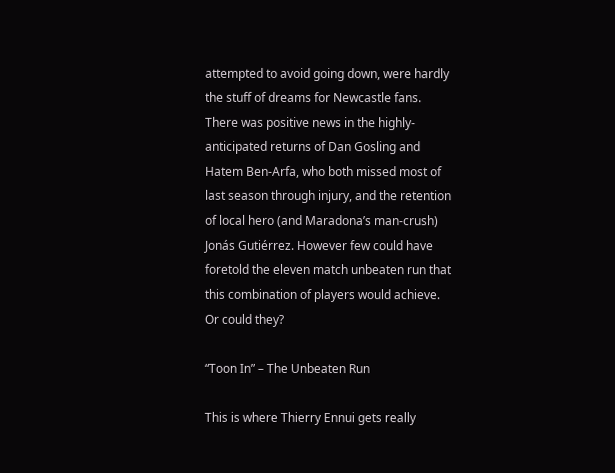attempted to avoid going down, were hardly the stuff of dreams for Newcastle fans. There was positive news in the highly-anticipated returns of Dan Gosling and Hatem Ben-Arfa, who both missed most of last season through injury, and the retention of local hero (and Maradona’s man-crush) Jonás Gutiérrez. However few could have foretold the eleven match unbeaten run that this combination of players would achieve. Or could they?

“Toon In” – The Unbeaten Run

This is where Thierry Ennui gets really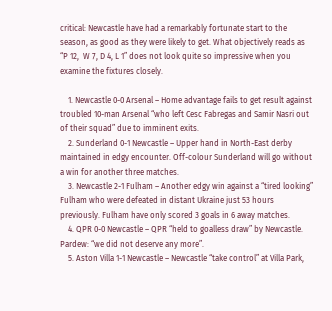critical: Newcastle have had a remarkably fortunate start to the season, as good as they were likely to get. What objectively reads as “P 12,  W 7, D 4, L 1” does not look quite so impressive when you examine the fixtures closely.

    1. Newcastle 0-0 Arsenal – Home advantage fails to get result against troubled 10-man Arsenal “who left Cesc Fabregas and Samir Nasri out of their squad” due to imminent exits.
    2. Sunderland 0-1 Newcastle – Upper hand in North-East derby maintained in edgy encounter. Off-colour Sunderland will go without a win for another three matches.
    3. Newcastle 2-1 Fulham – Another edgy win against a “tired looking” Fulham who were defeated in distant Ukraine just 53 hours previously. Fulham have only scored 3 goals in 6 away matches.
    4. QPR 0-0 Newcastle – QPR “held to goalless draw” by Newcastle. Pardew: “we did not deserve any more”.
    5. Aston Villa 1-1 Newcastle – Newcastle “take control” at Villa Park,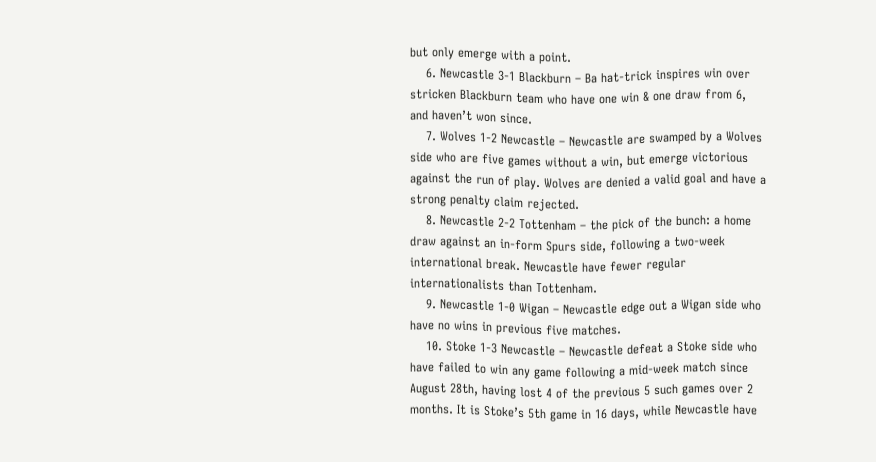but only emerge with a point.
    6. Newcastle 3-1 Blackburn – Ba hat-trick inspires win over stricken Blackburn team who have one win & one draw from 6, and haven’t won since.
    7. Wolves 1-2 Newcastle – Newcastle are swamped by a Wolves side who are five games without a win, but emerge victorious against the run of play. Wolves are denied a valid goal and have a strong penalty claim rejected.
    8. Newcastle 2-2 Tottenham – the pick of the bunch: a home draw against an in-form Spurs side, following a two-week international break. Newcastle have fewer regular internationalists than Tottenham.
    9. Newcastle 1-0 Wigan – Newcastle edge out a Wigan side who have no wins in previous five matches.
    10. Stoke 1-3 Newcastle – Newcastle defeat a Stoke side who have failed to win any game following a mid-week match since August 28th, having lost 4 of the previous 5 such games over 2 months. It is Stoke’s 5th game in 16 days, while Newcastle have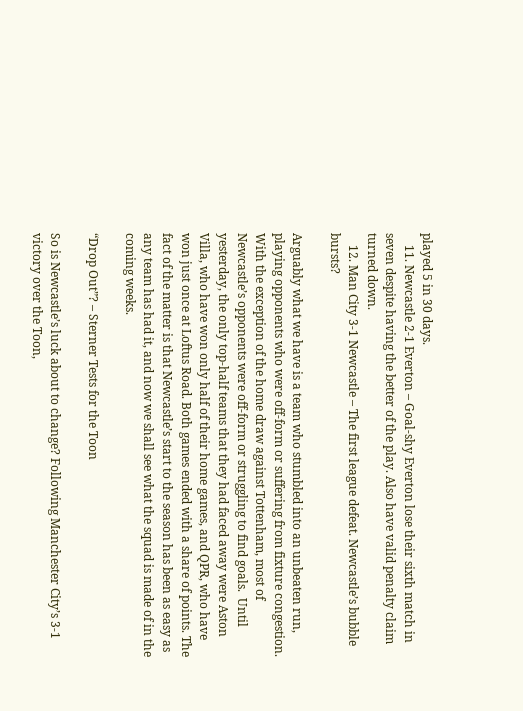played 5 in 30 days.
    11. Newcastle 2-1 Everton – Goal-shy Everton lose their sixth match in seven despite having the better of the play. Also have valid penalty claim turned down.
    12. Man City 3-1 Newcastle – The first league defeat. Newcastle’s bubble bursts?

Arguably what we have is a team who stumbled into an unbeaten run, playing opponents who were off-form or suffering from fixture congestion. With the exception of the home draw against Tottenham, most of Newcastle’s opponents were off-form or struggling to find goals.  Until yesterday, the only top-half teams that they had faced away were Aston Villa, who have won only half of their home games, and QPR, who have won just once at Loftus Road. Both games ended with a share of points. The fact of the matter is that Newcastle’s start to the season has been as easy as any team has had it, and now we shall see what the squad is made of in the coming weeks.

“Drop Out”? – Sterner Tests for the Toon

So is Newcastle’s luck about to change? Following Manchester City’s 3-1 victory over the Toon,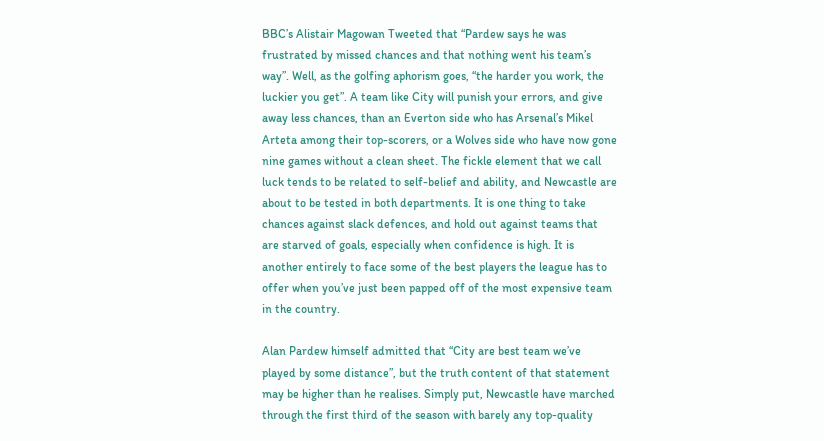BBC’s Alistair Magowan Tweeted that “Pardew says he was frustrated by missed chances and that nothing went his team’s way”. Well, as the golfing aphorism goes, “the harder you work, the luckier you get”. A team like City will punish your errors, and give away less chances, than an Everton side who has Arsenal’s Mikel Arteta among their top-scorers, or a Wolves side who have now gone nine games without a clean sheet. The fickle element that we call luck tends to be related to self-belief and ability, and Newcastle are about to be tested in both departments. It is one thing to take chances against slack defences, and hold out against teams that are starved of goals, especially when confidence is high. It is another entirely to face some of the best players the league has to offer when you’ve just been papped off of the most expensive team in the country.

Alan Pardew himself admitted that “City are best team we’ve played by some distance”, but the truth content of that statement may be higher than he realises. Simply put, Newcastle have marched through the first third of the season with barely any top-quality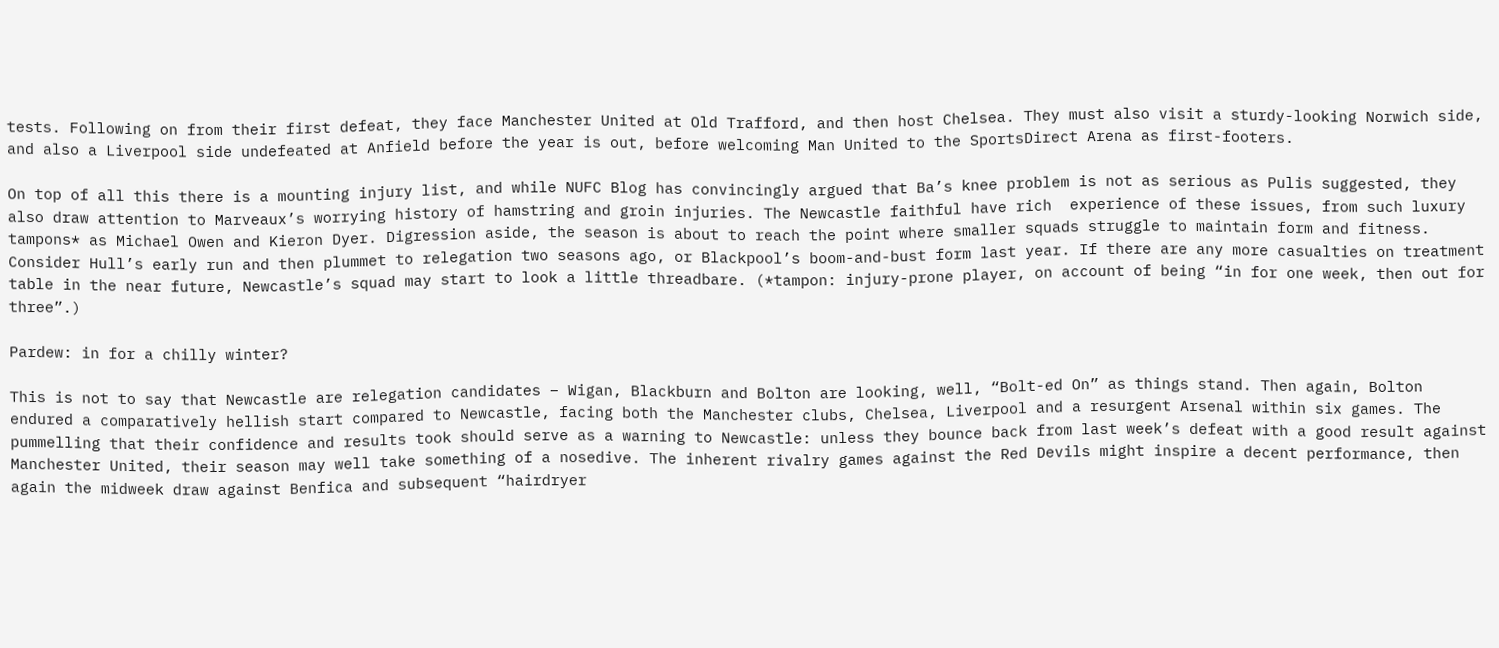tests. Following on from their first defeat, they face Manchester United at Old Trafford, and then host Chelsea. They must also visit a sturdy-looking Norwich side, and also a Liverpool side undefeated at Anfield before the year is out, before welcoming Man United to the SportsDirect Arena as first-footers.

On top of all this there is a mounting injury list, and while NUFC Blog has convincingly argued that Ba’s knee problem is not as serious as Pulis suggested, they also draw attention to Marveaux’s worrying history of hamstring and groin injuries. The Newcastle faithful have rich  experience of these issues, from such luxury tampons* as Michael Owen and Kieron Dyer. Digression aside, the season is about to reach the point where smaller squads struggle to maintain form and fitness. Consider Hull’s early run and then plummet to relegation two seasons ago, or Blackpool’s boom-and-bust form last year. If there are any more casualties on treatment table in the near future, Newcastle’s squad may start to look a little threadbare. (*tampon: injury-prone player, on account of being “in for one week, then out for three”.)

Pardew: in for a chilly winter?

This is not to say that Newcastle are relegation candidates – Wigan, Blackburn and Bolton are looking, well, “Bolt-ed On” as things stand. Then again, Bolton endured a comparatively hellish start compared to Newcastle, facing both the Manchester clubs, Chelsea, Liverpool and a resurgent Arsenal within six games. The pummelling that their confidence and results took should serve as a warning to Newcastle: unless they bounce back from last week’s defeat with a good result against Manchester United, their season may well take something of a nosedive. The inherent rivalry games against the Red Devils might inspire a decent performance, then again the midweek draw against Benfica and subsequent “hairdryer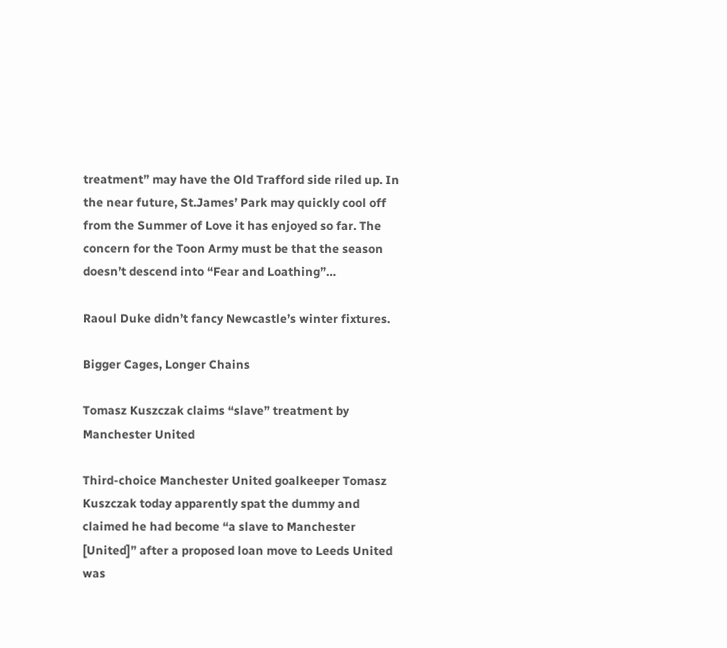treatment” may have the Old Trafford side riled up. In the near future, St.James’ Park may quickly cool off from the Summer of Love it has enjoyed so far. The concern for the Toon Army must be that the season doesn’t descend into “Fear and Loathing”…

Raoul Duke didn’t fancy Newcastle’s winter fixtures.

Bigger Cages, Longer Chains

Tomasz Kuszczak claims “slave” treatment by Manchester United

Third-choice Manchester United goalkeeper Tomasz Kuszczak today apparently spat the dummy and claimed he had become “a slave to Manchester [United]” after a proposed loan move to Leeds United was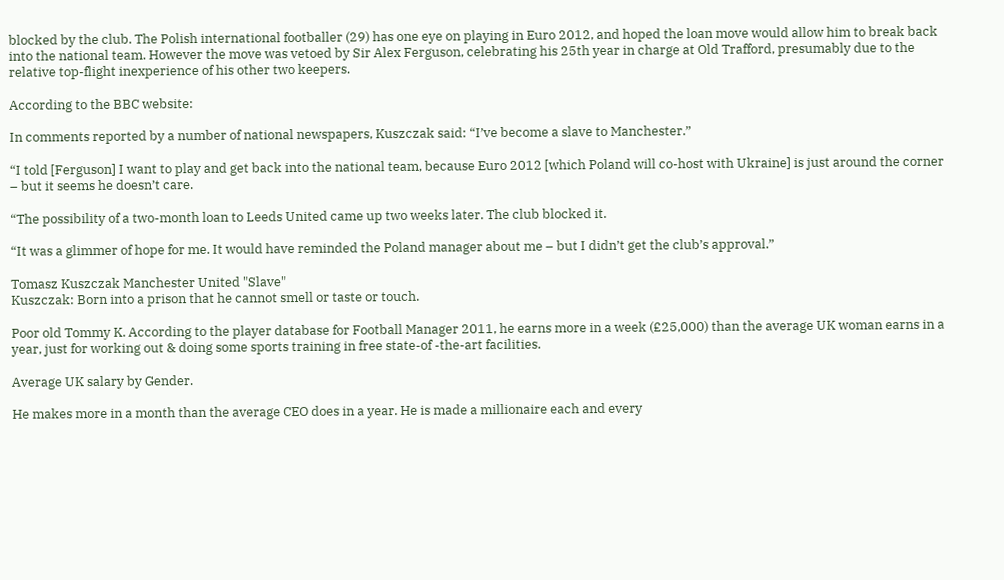blocked by the club. The Polish international footballer (29) has one eye on playing in Euro 2012, and hoped the loan move would allow him to break back into the national team. However the move was vetoed by Sir Alex Ferguson, celebrating his 25th year in charge at Old Trafford, presumably due to the relative top-flight inexperience of his other two keepers.

According to the BBC website:

In comments reported by a number of national newspapers, Kuszczak said: “I’ve become a slave to Manchester.”

“I told [Ferguson] I want to play and get back into the national team, because Euro 2012 [which Poland will co-host with Ukraine] is just around the corner – but it seems he doesn’t care.

“The possibility of a two-month loan to Leeds United came up two weeks later. The club blocked it.

“It was a glimmer of hope for me. It would have reminded the Poland manager about me – but I didn’t get the club’s approval.”

Tomasz Kuszczak Manchester United "Slave"
Kuszczak: Born into a prison that he cannot smell or taste or touch.

Poor old Tommy K. According to the player database for Football Manager 2011, he earns more in a week (£25,000) than the average UK woman earns in a year, just for working out & doing some sports training in free state-of -the-art facilities.

Average UK salary by Gender.

He makes more in a month than the average CEO does in a year. He is made a millionaire each and every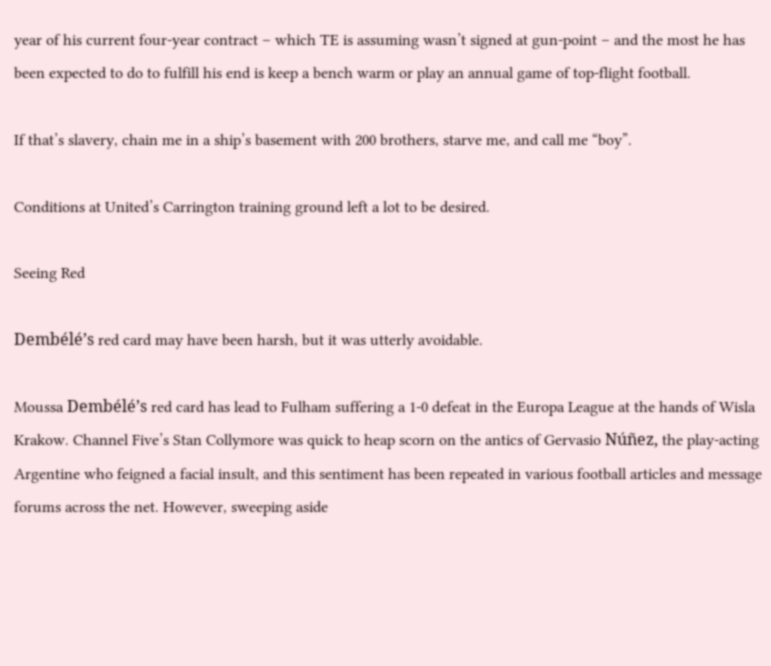year of his current four-year contract – which TE is assuming wasn’t signed at gun-point – and the most he has been expected to do to fulfill his end is keep a bench warm or play an annual game of top-flight football.

If that’s slavery, chain me in a ship’s basement with 200 brothers, starve me, and call me “boy”.

Conditions at United’s Carrington training ground left a lot to be desired.

Seeing Red

Dembélé’s red card may have been harsh, but it was utterly avoidable.

Moussa Dembélé’s red card has lead to Fulham suffering a 1-0 defeat in the Europa League at the hands of Wisla Krakow. Channel Five’s Stan Collymore was quick to heap scorn on the antics of Gervasio Núñez, the play-acting Argentine who feigned a facial insult, and this sentiment has been repeated in various football articles and message forums across the net. However, sweeping aside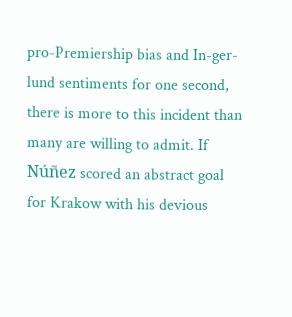pro-Premiership bias and In-ger-lund sentiments for one second, there is more to this incident than many are willing to admit. If Núñez scored an abstract goal for Krakow with his devious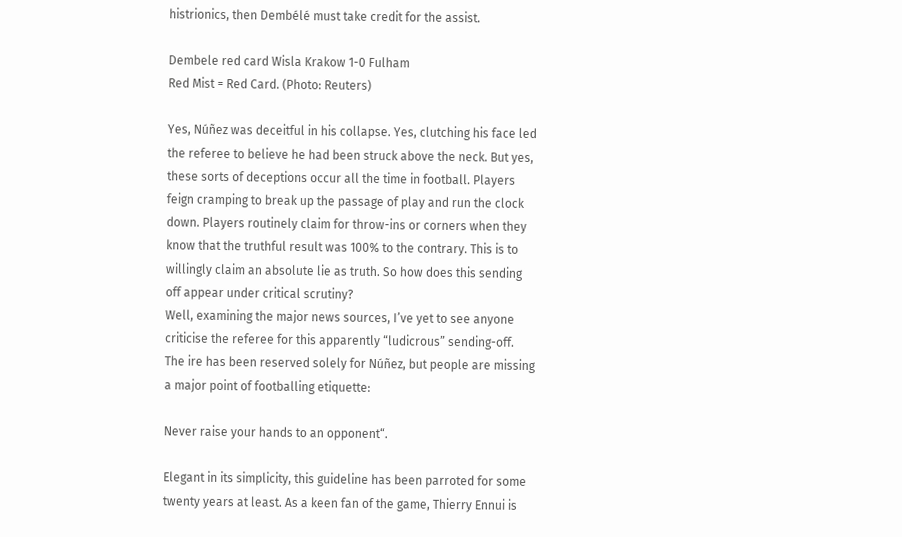histrionics, then Dembélé must take credit for the assist.

Dembele red card Wisla Krakow 1-0 Fulham
Red Mist = Red Card. (Photo: Reuters)

Yes, Núñez was deceitful in his collapse. Yes, clutching his face led the referee to believe he had been struck above the neck. But yes, these sorts of deceptions occur all the time in football. Players feign cramping to break up the passage of play and run the clock down. Players routinely claim for throw-ins or corners when they know that the truthful result was 100% to the contrary. This is to willingly claim an absolute lie as truth. So how does this sending off appear under critical scrutiny?
Well, examining the major news sources, I’ve yet to see anyone criticise the referee for this apparently “ludicrous” sending-off. The ire has been reserved solely for Núñez, but people are missing a major point of footballing etiquette:

Never raise your hands to an opponent“.

Elegant in its simplicity, this guideline has been parroted for some twenty years at least. As a keen fan of the game, Thierry Ennui is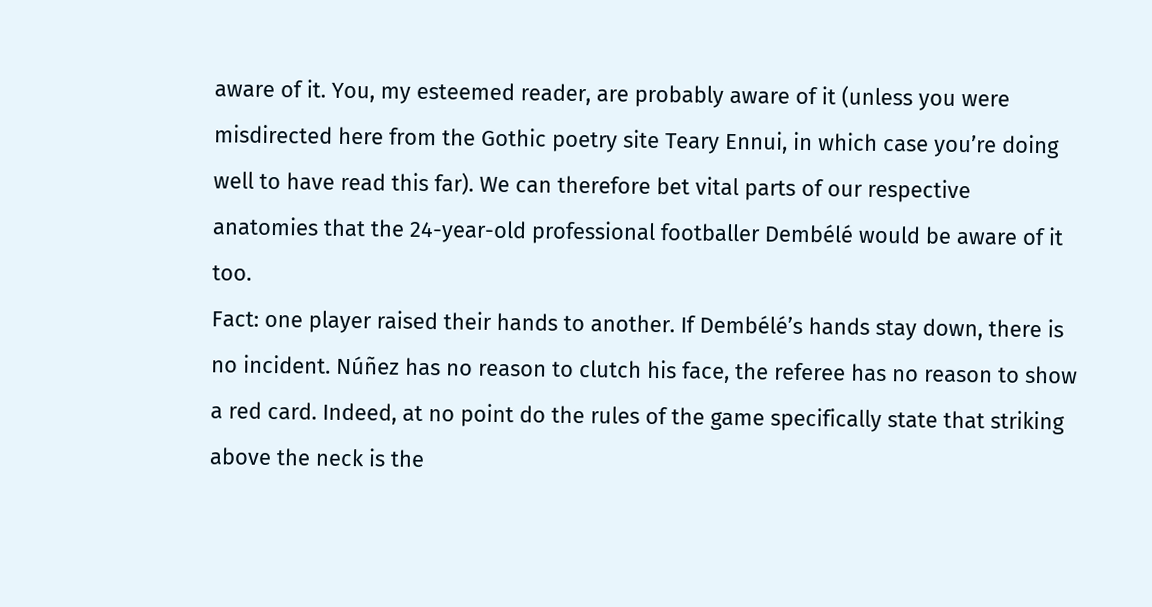aware of it. You, my esteemed reader, are probably aware of it (unless you were misdirected here from the Gothic poetry site Teary Ennui, in which case you’re doing well to have read this far). We can therefore bet vital parts of our respective anatomies that the 24-year-old professional footballer Dembélé would be aware of it too.
Fact: one player raised their hands to another. If Dembélé’s hands stay down, there is no incident. Núñez has no reason to clutch his face, the referee has no reason to show a red card. Indeed, at no point do the rules of the game specifically state that striking above the neck is the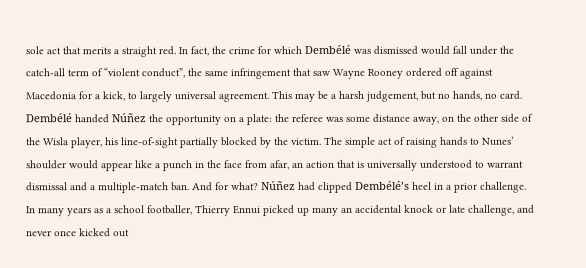sole act that merits a straight red. In fact, the crime for which Dembélé was dismissed would fall under the catch-all term of “violent conduct”, the same infringement that saw Wayne Rooney ordered off against Macedonia for a kick, to largely universal agreement. This may be a harsh judgement, but no hands, no card.
Dembélé handed Núñez the opportunity on a plate: the referee was some distance away, on the other side of the Wisla player, his line-of-sight partially blocked by the victim. The simple act of raising hands to Nunes’ shoulder would appear like a punch in the face from afar, an action that is universally understood to warrant dismissal and a multiple-match ban. And for what? Núñez had clipped Dembélé’s heel in a prior challenge. In many years as a school footballer, Thierry Ennui picked up many an accidental knock or late challenge, and never once kicked out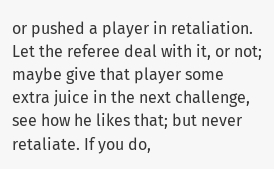or pushed a player in retaliation. Let the referee deal with it, or not; maybe give that player some extra juice in the next challenge, see how he likes that; but never retaliate. If you do,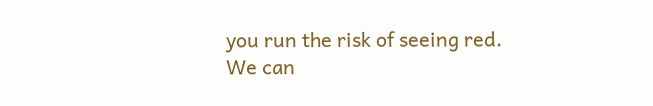you run the risk of seeing red.
We can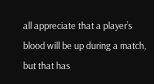all appreciate that a player’s blood will be up during a match, but that has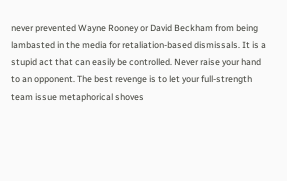never prevented Wayne Rooney or David Beckham from being lambasted in the media for retaliation-based dismissals. It is a stupid act that can easily be controlled. Never raise your hand to an opponent. The best revenge is to let your full-strength team issue metaphorical shoves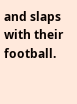and slaps with their football.